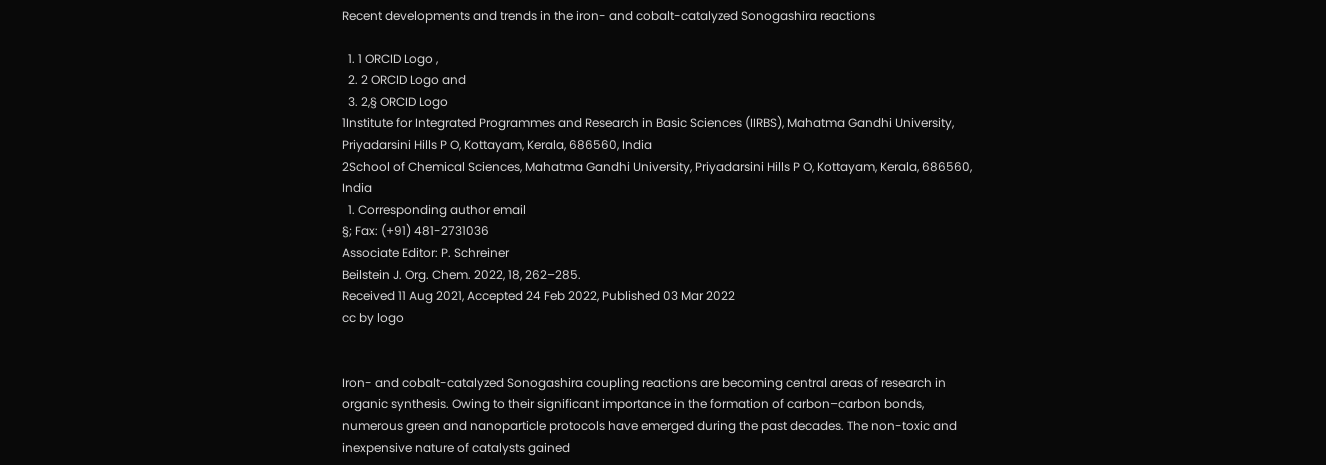Recent developments and trends in the iron- and cobalt-catalyzed Sonogashira reactions

  1. 1 ORCID Logo ,
  2. 2 ORCID Logo and
  3. 2,§ ORCID Logo
1Institute for Integrated Programmes and Research in Basic Sciences (IIRBS), Mahatma Gandhi University, Priyadarsini Hills P O, Kottayam, Kerala, 686560, India
2School of Chemical Sciences, Mahatma Gandhi University, Priyadarsini Hills P O, Kottayam, Kerala, 686560, India
  1. Corresponding author email
§; Fax: (+91) 481-2731036
Associate Editor: P. Schreiner
Beilstein J. Org. Chem. 2022, 18, 262–285.
Received 11 Aug 2021, Accepted 24 Feb 2022, Published 03 Mar 2022
cc by logo


Iron- and cobalt-catalyzed Sonogashira coupling reactions are becoming central areas of research in organic synthesis. Owing to their significant importance in the formation of carbon–carbon bonds, numerous green and nanoparticle protocols have emerged during the past decades. The non-toxic and inexpensive nature of catalysts gained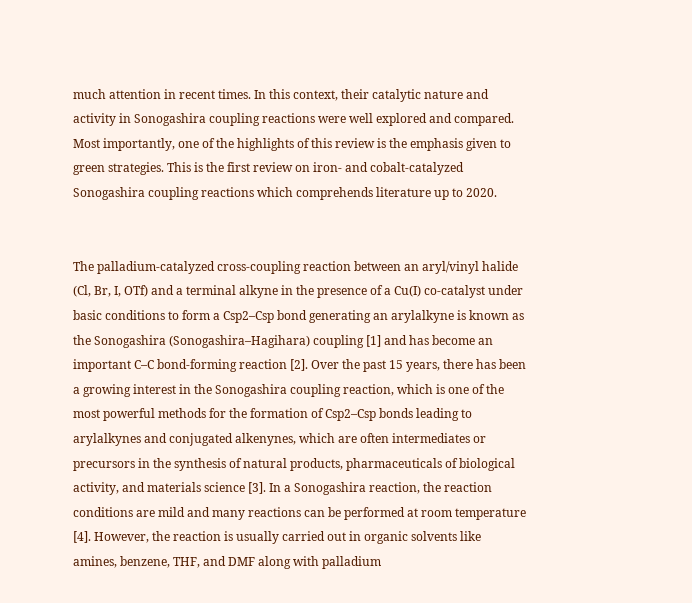much attention in recent times. In this context, their catalytic nature and activity in Sonogashira coupling reactions were well explored and compared. Most importantly, one of the highlights of this review is the emphasis given to green strategies. This is the first review on iron- and cobalt-catalyzed Sonogashira coupling reactions which comprehends literature up to 2020.


The palladium-catalyzed cross-coupling reaction between an aryl/vinyl halide (Cl, Br, I, OTf) and a terminal alkyne in the presence of a Cu(I) co-catalyst under basic conditions to form a Csp2–Csp bond generating an arylalkyne is known as the Sonogashira (Sonogashira–Hagihara) coupling [1] and has become an important C–C bond-forming reaction [2]. Over the past 15 years, there has been a growing interest in the Sonogashira coupling reaction, which is one of the most powerful methods for the formation of Csp2–Csp bonds leading to arylalkynes and conjugated alkenynes, which are often intermediates or precursors in the synthesis of natural products, pharmaceuticals of biological activity, and materials science [3]. In a Sonogashira reaction, the reaction conditions are mild and many reactions can be performed at room temperature [4]. However, the reaction is usually carried out in organic solvents like amines, benzene, THF, and DMF along with palladium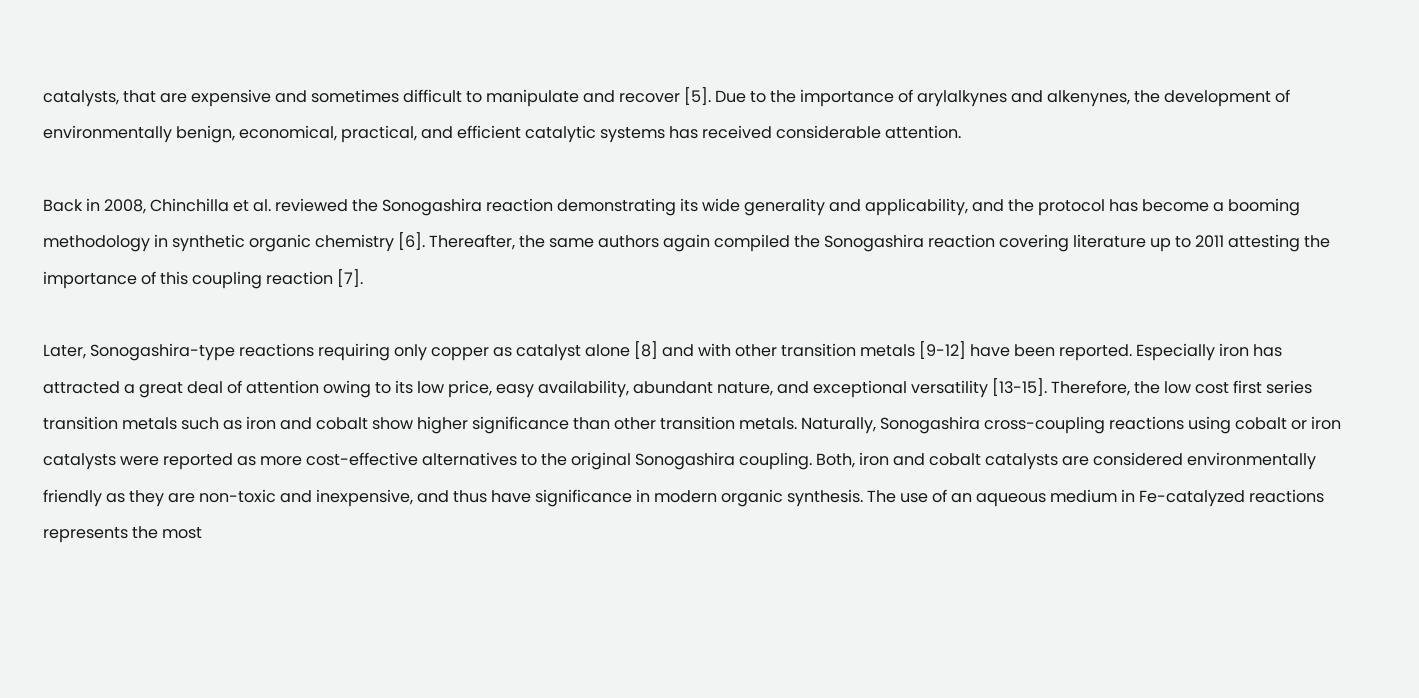catalysts, that are expensive and sometimes difficult to manipulate and recover [5]. Due to the importance of arylalkynes and alkenynes, the development of environmentally benign, economical, practical, and efficient catalytic systems has received considerable attention.

Back in 2008, Chinchilla et al. reviewed the Sonogashira reaction demonstrating its wide generality and applicability, and the protocol has become a booming methodology in synthetic organic chemistry [6]. Thereafter, the same authors again compiled the Sonogashira reaction covering literature up to 2011 attesting the importance of this coupling reaction [7].

Later, Sonogashira-type reactions requiring only copper as catalyst alone [8] and with other transition metals [9-12] have been reported. Especially iron has attracted a great deal of attention owing to its low price, easy availability, abundant nature, and exceptional versatility [13-15]. Therefore, the low cost first series transition metals such as iron and cobalt show higher significance than other transition metals. Naturally, Sonogashira cross-coupling reactions using cobalt or iron catalysts were reported as more cost-effective alternatives to the original Sonogashira coupling. Both, iron and cobalt catalysts are considered environmentally friendly as they are non-toxic and inexpensive, and thus have significance in modern organic synthesis. The use of an aqueous medium in Fe-catalyzed reactions represents the most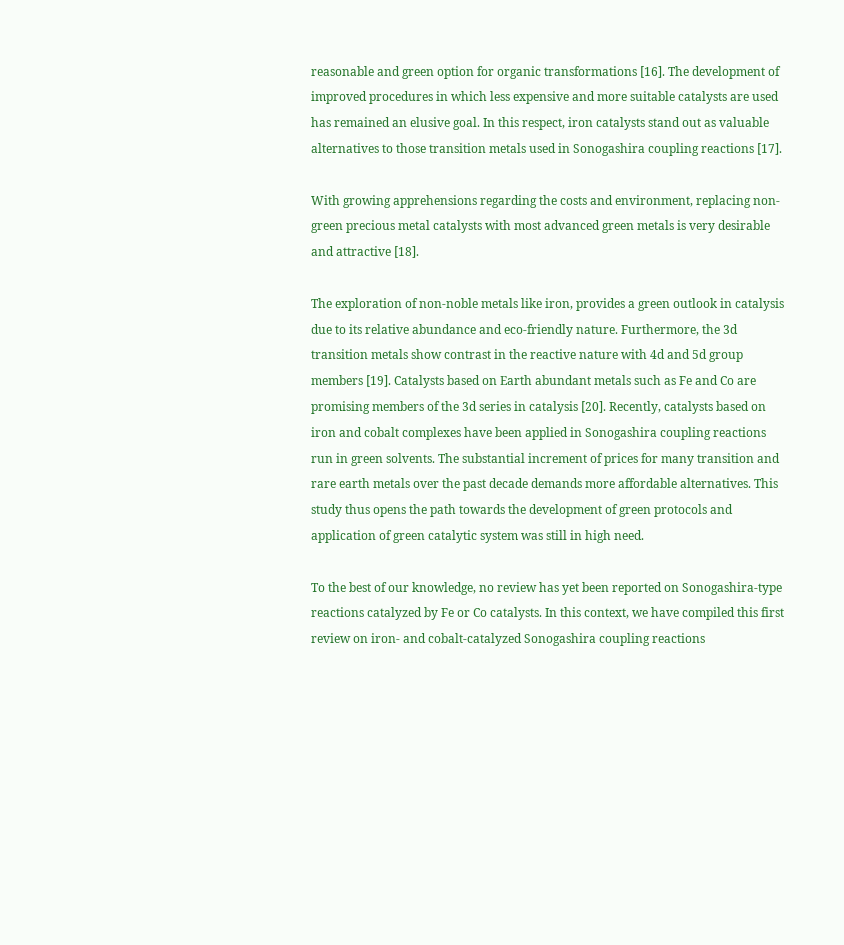reasonable and green option for organic transformations [16]. The development of improved procedures in which less expensive and more suitable catalysts are used has remained an elusive goal. In this respect, iron catalysts stand out as valuable alternatives to those transition metals used in Sonogashira coupling reactions [17].

With growing apprehensions regarding the costs and environment, replacing non-green precious metal catalysts with most advanced green metals is very desirable and attractive [18].

The exploration of non-noble metals like iron, provides a green outlook in catalysis due to its relative abundance and eco-friendly nature. Furthermore, the 3d transition metals show contrast in the reactive nature with 4d and 5d group members [19]. Catalysts based on Earth abundant metals such as Fe and Co are promising members of the 3d series in catalysis [20]. Recently, catalysts based on iron and cobalt complexes have been applied in Sonogashira coupling reactions run in green solvents. The substantial increment of prices for many transition and rare earth metals over the past decade demands more affordable alternatives. This study thus opens the path towards the development of green protocols and application of green catalytic system was still in high need.

To the best of our knowledge, no review has yet been reported on Sonogashira-type reactions catalyzed by Fe or Co catalysts. In this context, we have compiled this first review on iron- and cobalt-catalyzed Sonogashira coupling reactions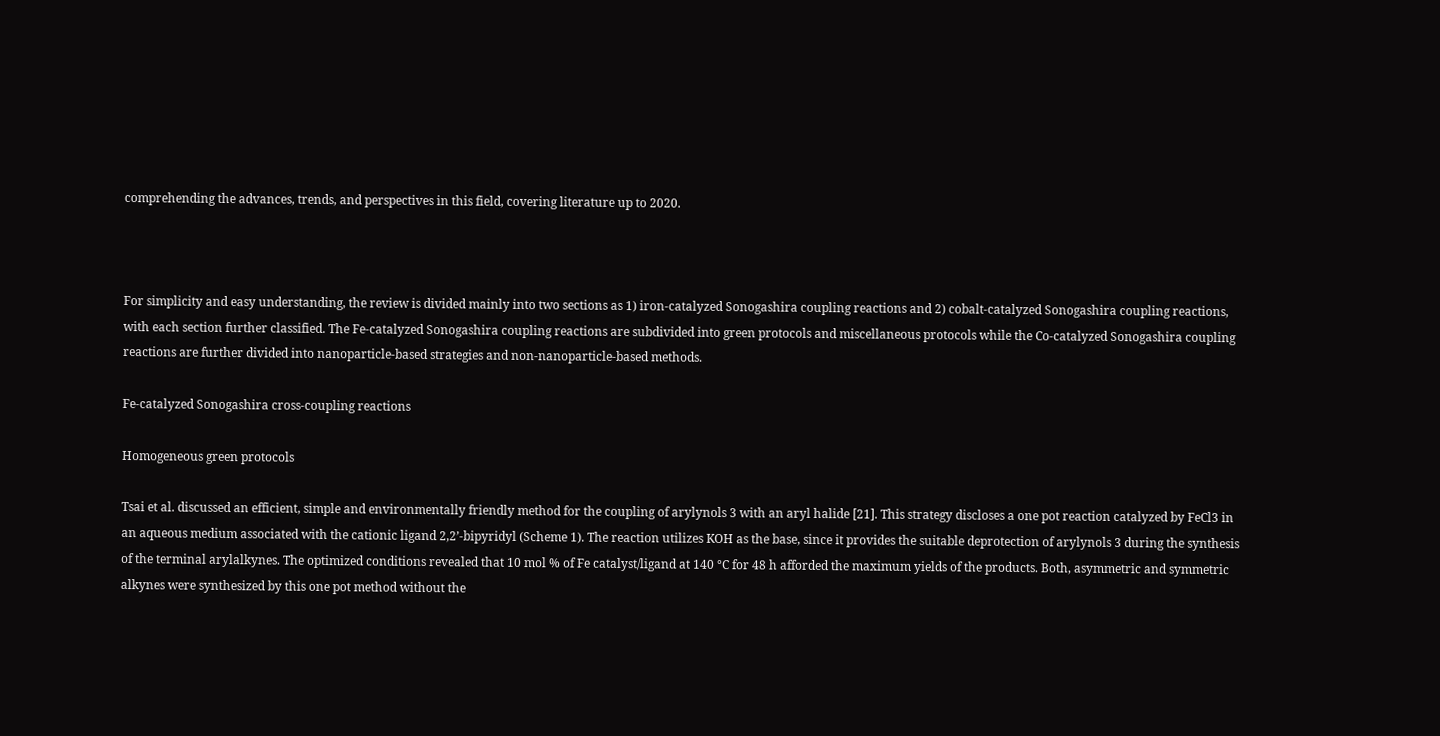comprehending the advances, trends, and perspectives in this field, covering literature up to 2020.



For simplicity and easy understanding, the review is divided mainly into two sections as 1) iron-catalyzed Sonogashira coupling reactions and 2) cobalt-catalyzed Sonogashira coupling reactions, with each section further classified. The Fe-catalyzed Sonogashira coupling reactions are subdivided into green protocols and miscellaneous protocols while the Co-catalyzed Sonogashira coupling reactions are further divided into nanoparticle-based strategies and non-nanoparticle-based methods.

Fe-catalyzed Sonogashira cross-coupling reactions

Homogeneous green protocols

Tsai et al. discussed an efficient, simple and environmentally friendly method for the coupling of arylynols 3 with an aryl halide [21]. This strategy discloses a one pot reaction catalyzed by FeCl3 in an aqueous medium associated with the cationic ligand 2,2’-bipyridyl (Scheme 1). The reaction utilizes KOH as the base, since it provides the suitable deprotection of arylynols 3 during the synthesis of the terminal arylalkynes. The optimized conditions revealed that 10 mol % of Fe catalyst/ligand at 140 °C for 48 h afforded the maximum yields of the products. Both, asymmetric and symmetric alkynes were synthesized by this one pot method without the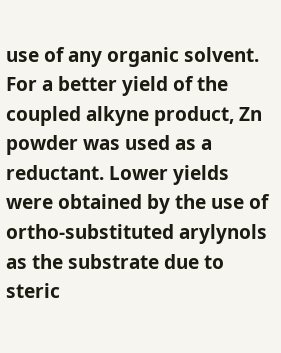use of any organic solvent. For a better yield of the coupled alkyne product, Zn powder was used as a reductant. Lower yields were obtained by the use of ortho-substituted arylynols as the substrate due to steric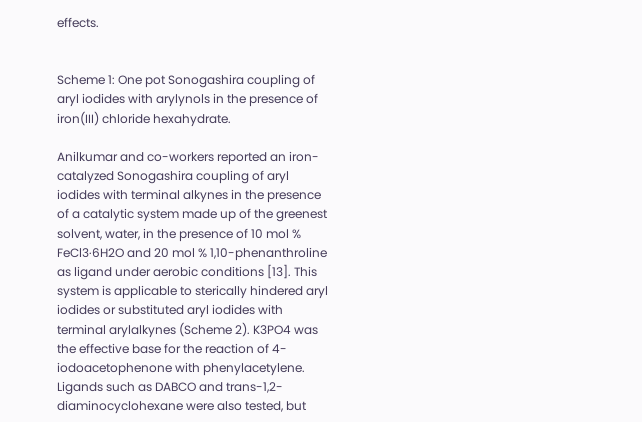effects.


Scheme 1: One pot Sonogashira coupling of aryl iodides with arylynols in the presence of iron(III) chloride hexahydrate.

Anilkumar and co-workers reported an iron-catalyzed Sonogashira coupling of aryl iodides with terminal alkynes in the presence of a catalytic system made up of the greenest solvent, water, in the presence of 10 mol % FeCl3·6H2O and 20 mol % 1,10-phenanthroline as ligand under aerobic conditions [13]. This system is applicable to sterically hindered aryl iodides or substituted aryl iodides with terminal arylalkynes (Scheme 2). K3PO4 was the effective base for the reaction of 4-iodoacetophenone with phenylacetylene. Ligands such as DABCO and trans-1,2-diaminocyclohexane were also tested, but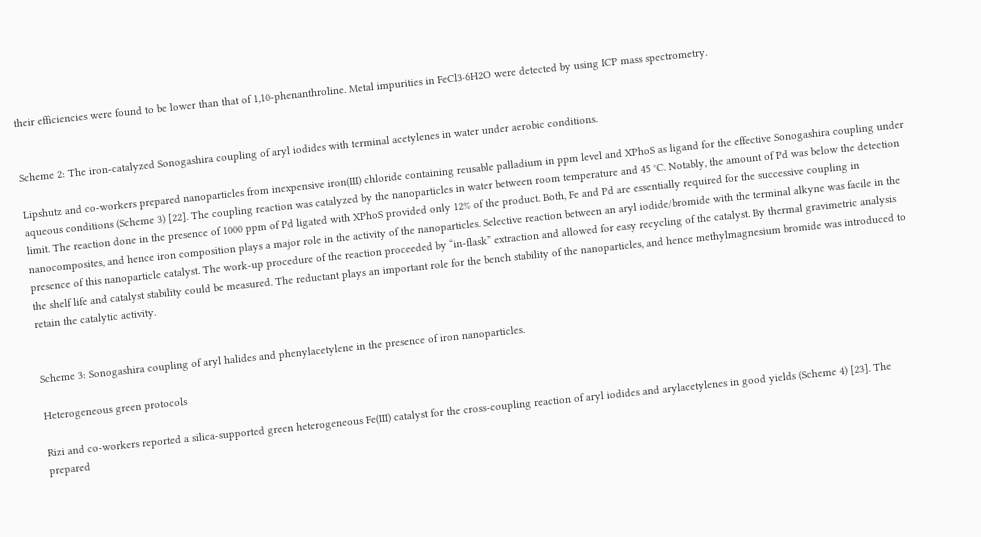their efficiencies were found to be lower than that of 1,10-phenanthroline. Metal impurities in FeCl3·6H2O were detected by using ICP mass spectrometry.


Scheme 2: The iron-catalyzed Sonogashira coupling of aryl iodides with terminal acetylenes in water under aerobic conditions.

Lipshutz and co-workers prepared nanoparticles from inexpensive iron(III) chloride containing reusable palladium in ppm level and XPhoS as ligand for the effective Sonogashira coupling under aqueous conditions (Scheme 3) [22]. The coupling reaction was catalyzed by the nanoparticles in water between room temperature and 45 °C. Notably, the amount of Pd was below the detection limit. The reaction done in the presence of 1000 ppm of Pd ligated with XPhoS provided only 12% of the product. Both, Fe and Pd are essentially required for the successive coupling in nanocomposites, and hence iron composition plays a major role in the activity of the nanoparticles. Selective reaction between an aryl iodide/bromide with the terminal alkyne was facile in the presence of this nanoparticle catalyst. The work-up procedure of the reaction proceeded by “in-flask” extraction and allowed for easy recycling of the catalyst. By thermal gravimetric analysis the shelf life and catalyst stability could be measured. The reductant plays an important role for the bench stability of the nanoparticles, and hence methylmagnesium bromide was introduced to retain the catalytic activity.


Scheme 3: Sonogashira coupling of aryl halides and phenylacetylene in the presence of iron nanoparticles.

Heterogeneous green protocols

Rizi and co-workers reported a silica-supported green heterogeneous Fe(III) catalyst for the cross-coupling reaction of aryl iodides and arylacetylenes in good yields (Scheme 4) [23]. The prepared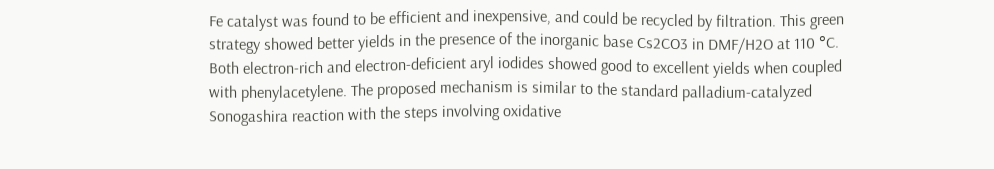Fe catalyst was found to be efficient and inexpensive, and could be recycled by filtration. This green strategy showed better yields in the presence of the inorganic base Cs2CO3 in DMF/H2O at 110 °C. Both electron-rich and electron-deficient aryl iodides showed good to excellent yields when coupled with phenylacetylene. The proposed mechanism is similar to the standard palladium-catalyzed Sonogashira reaction with the steps involving oxidative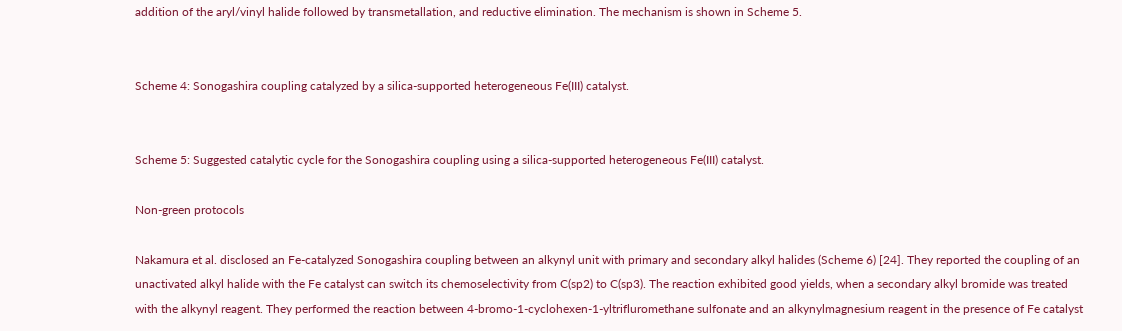addition of the aryl/vinyl halide followed by transmetallation, and reductive elimination. The mechanism is shown in Scheme 5.


Scheme 4: Sonogashira coupling catalyzed by a silica-supported heterogeneous Fe(III) catalyst.


Scheme 5: Suggested catalytic cycle for the Sonogashira coupling using a silica-supported heterogeneous Fe(III) catalyst.

Non-green protocols

Nakamura et al. disclosed an Fe-catalyzed Sonogashira coupling between an alkynyl unit with primary and secondary alkyl halides (Scheme 6) [24]. They reported the coupling of an unactivated alkyl halide with the Fe catalyst can switch its chemoselectivity from C(sp2) to C(sp3). The reaction exhibited good yields, when a secondary alkyl bromide was treated with the alkynyl reagent. They performed the reaction between 4-bromo-1-cyclohexen-1-yltrifluromethane sulfonate and an alkynylmagnesium reagent in the presence of Fe catalyst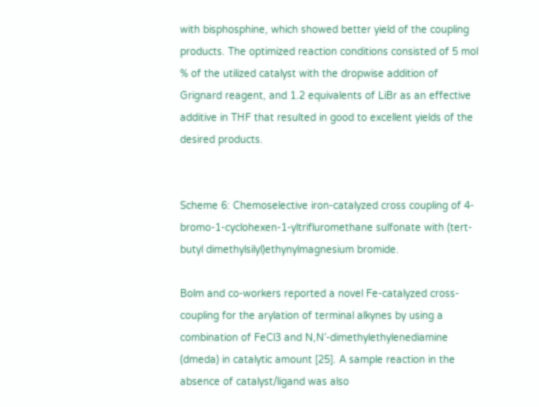with bisphosphine, which showed better yield of the coupling products. The optimized reaction conditions consisted of 5 mol % of the utilized catalyst with the dropwise addition of Grignard reagent, and 1.2 equivalents of LiBr as an effective additive in THF that resulted in good to excellent yields of the desired products.


Scheme 6: Chemoselective iron-catalyzed cross coupling of 4-bromo-1-cyclohexen-1-yltrifluromethane sulfonate with (tert-butyl dimethylsilyl)ethynylmagnesium bromide.

Bolm and co-workers reported a novel Fe-catalyzed cross-coupling for the arylation of terminal alkynes by using a combination of FeCl3 and N,N’-dimethylethylenediamine (dmeda) in catalytic amount [25]. A sample reaction in the absence of catalyst/ligand was also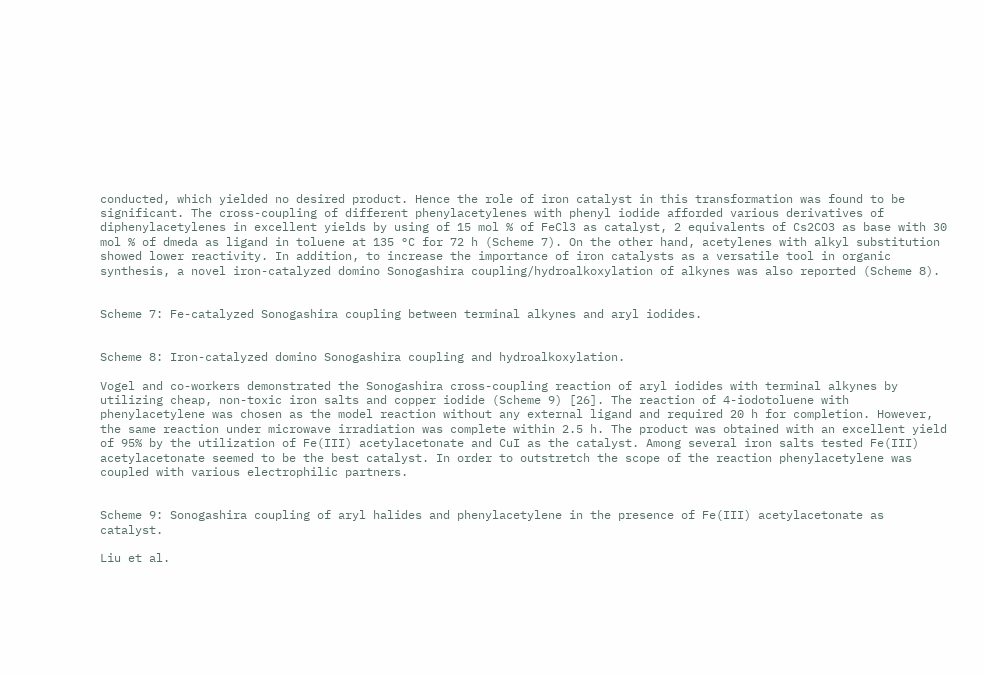conducted, which yielded no desired product. Hence the role of iron catalyst in this transformation was found to be significant. The cross-coupling of different phenylacetylenes with phenyl iodide afforded various derivatives of diphenylacetylenes in excellent yields by using of 15 mol % of FeCl3 as catalyst, 2 equivalents of Cs2CO3 as base with 30 mol % of dmeda as ligand in toluene at 135 °C for 72 h (Scheme 7). On the other hand, acetylenes with alkyl substitution showed lower reactivity. In addition, to increase the importance of iron catalysts as a versatile tool in organic synthesis, a novel iron-catalyzed domino Sonogashira coupling/hydroalkoxylation of alkynes was also reported (Scheme 8).


Scheme 7: Fe-catalyzed Sonogashira coupling between terminal alkynes and aryl iodides.


Scheme 8: Iron-catalyzed domino Sonogashira coupling and hydroalkoxylation.

Vogel and co-workers demonstrated the Sonogashira cross-coupling reaction of aryl iodides with terminal alkynes by utilizing cheap, non-toxic iron salts and copper iodide (Scheme 9) [26]. The reaction of 4-iodotoluene with phenylacetylene was chosen as the model reaction without any external ligand and required 20 h for completion. However, the same reaction under microwave irradiation was complete within 2.5 h. The product was obtained with an excellent yield of 95% by the utilization of Fe(III) acetylacetonate and CuI as the catalyst. Among several iron salts tested Fe(III) acetylacetonate seemed to be the best catalyst. In order to outstretch the scope of the reaction phenylacetylene was coupled with various electrophilic partners.


Scheme 9: Sonogashira coupling of aryl halides and phenylacetylene in the presence of Fe(III) acetylacetonate as catalyst.

Liu et al.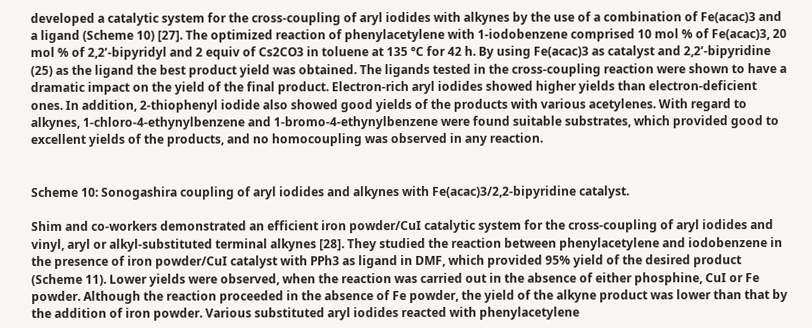developed a catalytic system for the cross-coupling of aryl iodides with alkynes by the use of a combination of Fe(acac)3 and a ligand (Scheme 10) [27]. The optimized reaction of phenylacetylene with 1-iodobenzene comprised 10 mol % of Fe(acac)3, 20 mol % of 2,2’-bipyridyl and 2 equiv of Cs2CO3 in toluene at 135 °C for 42 h. By using Fe(acac)3 as catalyst and 2,2’-bipyridine (25) as the ligand the best product yield was obtained. The ligands tested in the cross-coupling reaction were shown to have a dramatic impact on the yield of the final product. Electron-rich aryl iodides showed higher yields than electron-deficient ones. In addition, 2-thiophenyl iodide also showed good yields of the products with various acetylenes. With regard to alkynes, 1-chloro-4-ethynylbenzene and 1-bromo-4-ethynylbenzene were found suitable substrates, which provided good to excellent yields of the products, and no homocoupling was observed in any reaction.


Scheme 10: Sonogashira coupling of aryl iodides and alkynes with Fe(acac)3/2,2-bipyridine catalyst.

Shim and co-workers demonstrated an efficient iron powder/CuI catalytic system for the cross-coupling of aryl iodides and vinyl, aryl or alkyl-substituted terminal alkynes [28]. They studied the reaction between phenylacetylene and iodobenzene in the presence of iron powder/CuI catalyst with PPh3 as ligand in DMF, which provided 95% yield of the desired product (Scheme 11). Lower yields were observed, when the reaction was carried out in the absence of either phosphine, CuI or Fe powder. Although the reaction proceeded in the absence of Fe powder, the yield of the alkyne product was lower than that by the addition of iron powder. Various substituted aryl iodides reacted with phenylacetylene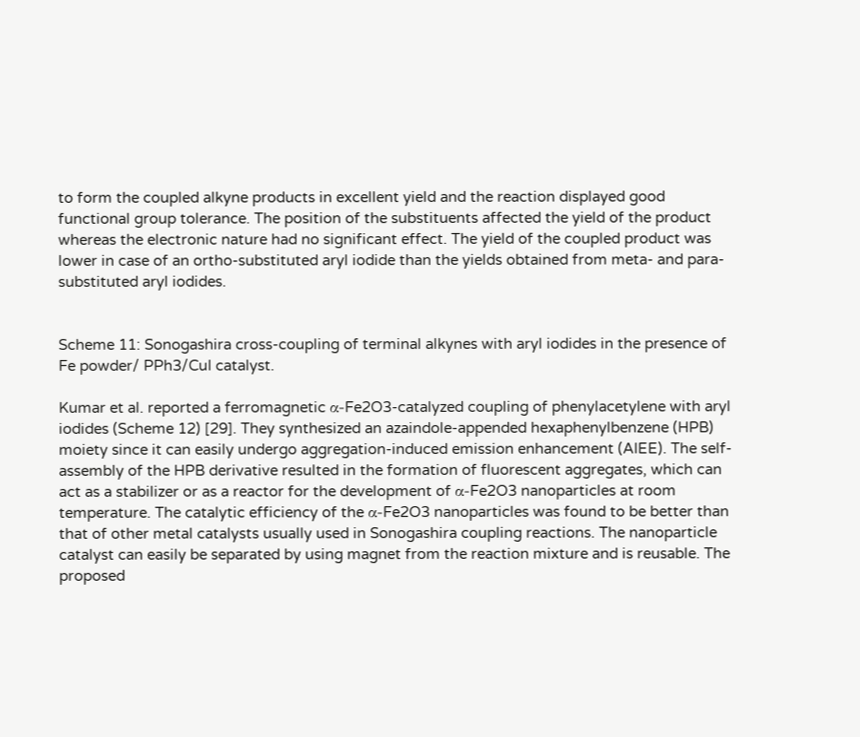to form the coupled alkyne products in excellent yield and the reaction displayed good functional group tolerance. The position of the substituents affected the yield of the product whereas the electronic nature had no significant effect. The yield of the coupled product was lower in case of an ortho-substituted aryl iodide than the yields obtained from meta- and para-substituted aryl iodides.


Scheme 11: Sonogashira cross-coupling of terminal alkynes with aryl iodides in the presence of Fe powder/ PPh3/CuI catalyst.

Kumar et al. reported a ferromagnetic α-Fe2O3-catalyzed coupling of phenylacetylene with aryl iodides (Scheme 12) [29]. They synthesized an azaindole-appended hexaphenylbenzene (HPB) moiety since it can easily undergo aggregation-induced emission enhancement (AIEE). The self-assembly of the HPB derivative resulted in the formation of fluorescent aggregates, which can act as a stabilizer or as a reactor for the development of α-Fe2O3 nanoparticles at room temperature. The catalytic efficiency of the α-Fe2O3 nanoparticles was found to be better than that of other metal catalysts usually used in Sonogashira coupling reactions. The nanoparticle catalyst can easily be separated by using magnet from the reaction mixture and is reusable. The proposed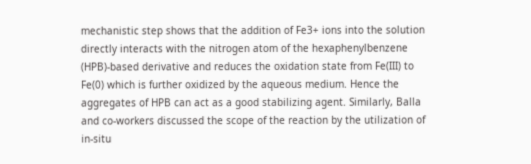mechanistic step shows that the addition of Fe3+ ions into the solution directly interacts with the nitrogen atom of the hexaphenylbenzene (HPB)-based derivative and reduces the oxidation state from Fe(III) to Fe(0) which is further oxidized by the aqueous medium. Hence the aggregates of HPB can act as a good stabilizing agent. Similarly, Balla and co-workers discussed the scope of the reaction by the utilization of in-situ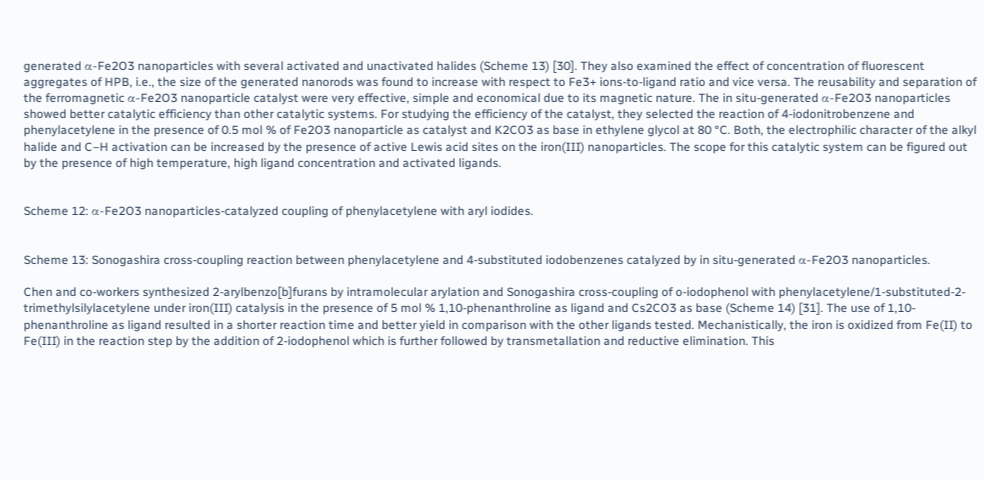generated α-Fe2O3 nanoparticles with several activated and unactivated halides (Scheme 13) [30]. They also examined the effect of concentration of fluorescent aggregates of HPB, i.e., the size of the generated nanorods was found to increase with respect to Fe3+ ions-to-ligand ratio and vice versa. The reusability and separation of the ferromagnetic α-Fe2O3 nanoparticle catalyst were very effective, simple and economical due to its magnetic nature. The in situ-generated α-Fe2O3 nanoparticles showed better catalytic efficiency than other catalytic systems. For studying the efficiency of the catalyst, they selected the reaction of 4-iodonitrobenzene and phenylacetylene in the presence of 0.5 mol % of Fe2O3 nanoparticle as catalyst and K2CO3 as base in ethylene glycol at 80 °C. Both, the electrophilic character of the alkyl halide and C–H activation can be increased by the presence of active Lewis acid sites on the iron(III) nanoparticles. The scope for this catalytic system can be figured out by the presence of high temperature, high ligand concentration and activated ligands.


Scheme 12: α-Fe2O3 nanoparticles-catalyzed coupling of phenylacetylene with aryl iodides.


Scheme 13: Sonogashira cross-coupling reaction between phenylacetylene and 4-substituted iodobenzenes catalyzed by in situ-generated α-Fe2O3 nanoparticles.

Chen and co-workers synthesized 2-arylbenzo[b]furans by intramolecular arylation and Sonogashira cross-coupling of o-iodophenol with phenylacetylene/1-substituted-2-trimethylsilylacetylene under iron(III) catalysis in the presence of 5 mol % 1,10-phenanthroline as ligand and Cs2CO3 as base (Scheme 14) [31]. The use of 1,10-phenanthroline as ligand resulted in a shorter reaction time and better yield in comparison with the other ligands tested. Mechanistically, the iron is oxidized from Fe(II) to Fe(III) in the reaction step by the addition of 2-iodophenol which is further followed by transmetallation and reductive elimination. This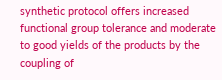synthetic protocol offers increased functional group tolerance and moderate to good yields of the products by the coupling of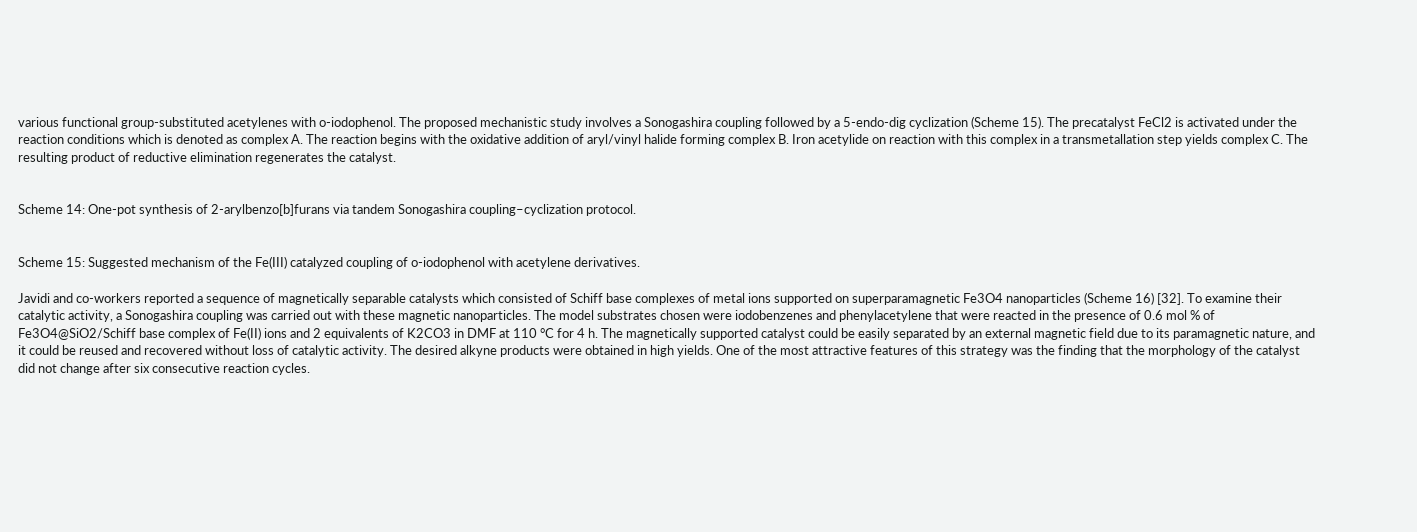various functional group-substituted acetylenes with o-iodophenol. The proposed mechanistic study involves a Sonogashira coupling followed by a 5-endo-dig cyclization (Scheme 15). The precatalyst FeCl2 is activated under the reaction conditions which is denoted as complex A. The reaction begins with the oxidative addition of aryl/vinyl halide forming complex B. Iron acetylide on reaction with this complex in a transmetallation step yields complex C. The resulting product of reductive elimination regenerates the catalyst.


Scheme 14: One-pot synthesis of 2-arylbenzo[b]furans via tandem Sonogashira coupling–cyclization protocol.


Scheme 15: Suggested mechanism of the Fe(III) catalyzed coupling of o-iodophenol with acetylene derivatives.

Javidi and co-workers reported a sequence of magnetically separable catalysts which consisted of Schiff base complexes of metal ions supported on superparamagnetic Fe3O4 nanoparticles (Scheme 16) [32]. To examine their catalytic activity, a Sonogashira coupling was carried out with these magnetic nanoparticles. The model substrates chosen were iodobenzenes and phenylacetylene that were reacted in the presence of 0.6 mol % of Fe3O4@SiO2/Schiff base complex of Fe(II) ions and 2 equivalents of K2CO3 in DMF at 110 °C for 4 h. The magnetically supported catalyst could be easily separated by an external magnetic field due to its paramagnetic nature, and it could be reused and recovered without loss of catalytic activity. The desired alkyne products were obtained in high yields. One of the most attractive features of this strategy was the finding that the morphology of the catalyst did not change after six consecutive reaction cycles.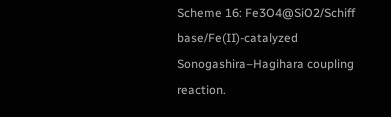Scheme 16: Fe3O4@SiO2/Schiff base/Fe(II)-catalyzed Sonogashira–Hagihara coupling reaction.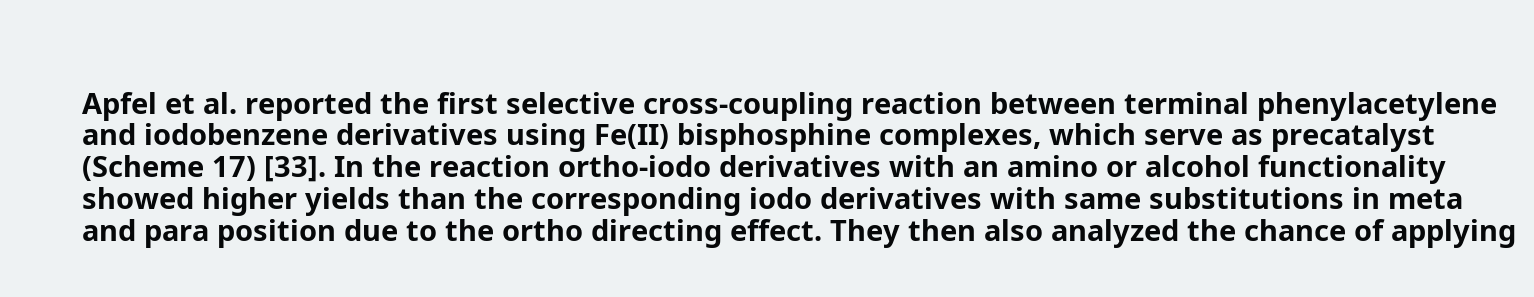Apfel et al. reported the first selective cross-coupling reaction between terminal phenylacetylene and iodobenzene derivatives using Fe(II) bisphosphine complexes, which serve as precatalyst (Scheme 17) [33]. In the reaction ortho-iodo derivatives with an amino or alcohol functionality showed higher yields than the corresponding iodo derivatives with same substitutions in meta and para position due to the ortho directing effect. They then also analyzed the chance of applying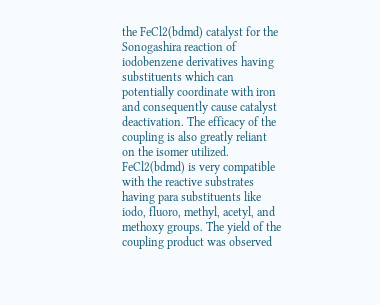the FeCl2(bdmd) catalyst for the Sonogashira reaction of iodobenzene derivatives having substituents which can potentially coordinate with iron and consequently cause catalyst deactivation. The efficacy of the coupling is also greatly reliant on the isomer utilized. FeCl2(bdmd) is very compatible with the reactive substrates having para substituents like iodo, fluoro, methyl, acetyl, and methoxy groups. The yield of the coupling product was observed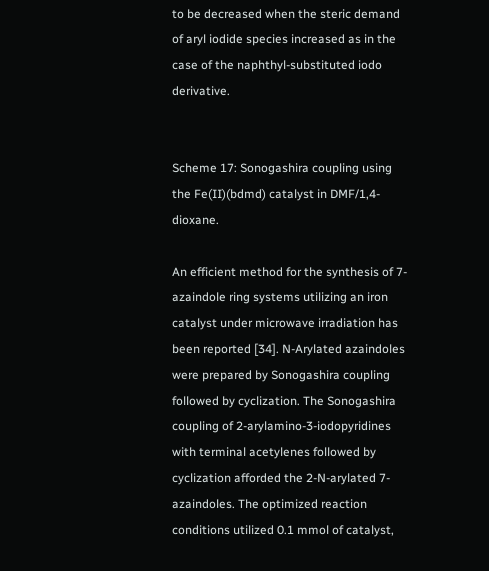to be decreased when the steric demand of aryl iodide species increased as in the case of the naphthyl-substituted iodo derivative.


Scheme 17: Sonogashira coupling using the Fe(II)(bdmd) catalyst in DMF/1,4-dioxane.

An efficient method for the synthesis of 7-azaindole ring systems utilizing an iron catalyst under microwave irradiation has been reported [34]. N-Arylated azaindoles were prepared by Sonogashira coupling followed by cyclization. The Sonogashira coupling of 2-arylamino-3-iodopyridines with terminal acetylenes followed by cyclization afforded the 2-N-arylated 7-azaindoles. The optimized reaction conditions utilized 0.1 mmol of catalyst,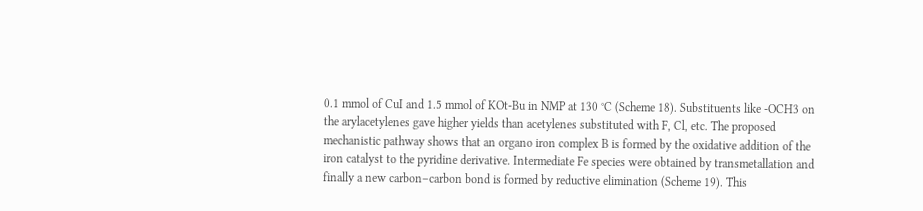0.1 mmol of CuI and 1.5 mmol of KOt-Bu in NMP at 130 °C (Scheme 18). Substituents like -OCH3 on the arylacetylenes gave higher yields than acetylenes substituted with F, Cl, etc. The proposed mechanistic pathway shows that an organo iron complex B is formed by the oxidative addition of the iron catalyst to the pyridine derivative. Intermediate Fe species were obtained by transmetallation and finally a new carbon–carbon bond is formed by reductive elimination (Scheme 19). This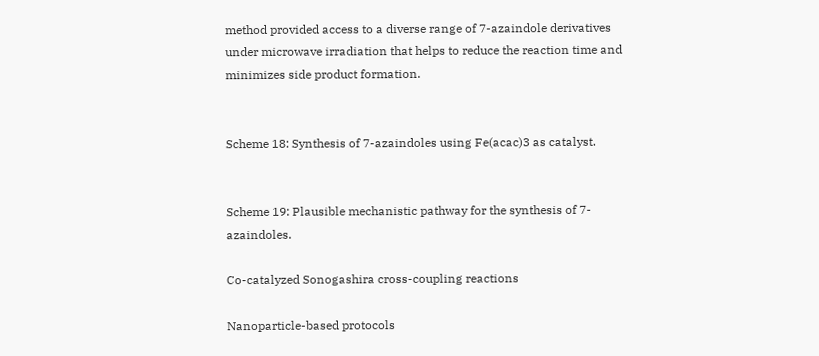method provided access to a diverse range of 7-azaindole derivatives under microwave irradiation that helps to reduce the reaction time and minimizes side product formation.


Scheme 18: Synthesis of 7-azaindoles using Fe(acac)3 as catalyst.


Scheme 19: Plausible mechanistic pathway for the synthesis of 7-azaindoles.

Co-catalyzed Sonogashira cross-coupling reactions

Nanoparticle-based protocols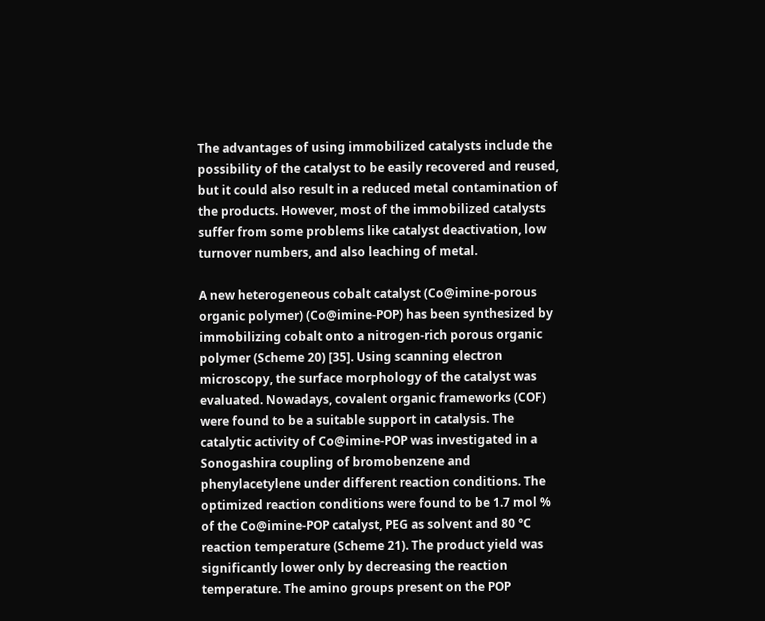The advantages of using immobilized catalysts include the possibility of the catalyst to be easily recovered and reused, but it could also result in a reduced metal contamination of the products. However, most of the immobilized catalysts suffer from some problems like catalyst deactivation, low turnover numbers, and also leaching of metal.

A new heterogeneous cobalt catalyst (Co@imine-porous organic polymer) (Co@imine-POP) has been synthesized by immobilizing cobalt onto a nitrogen-rich porous organic polymer (Scheme 20) [35]. Using scanning electron microscopy, the surface morphology of the catalyst was evaluated. Nowadays, covalent organic frameworks (COF) were found to be a suitable support in catalysis. The catalytic activity of Co@imine-POP was investigated in a Sonogashira coupling of bromobenzene and phenylacetylene under different reaction conditions. The optimized reaction conditions were found to be 1.7 mol % of the Co@imine-POP catalyst, PEG as solvent and 80 °C reaction temperature (Scheme 21). The product yield was significantly lower only by decreasing the reaction temperature. The amino groups present on the POP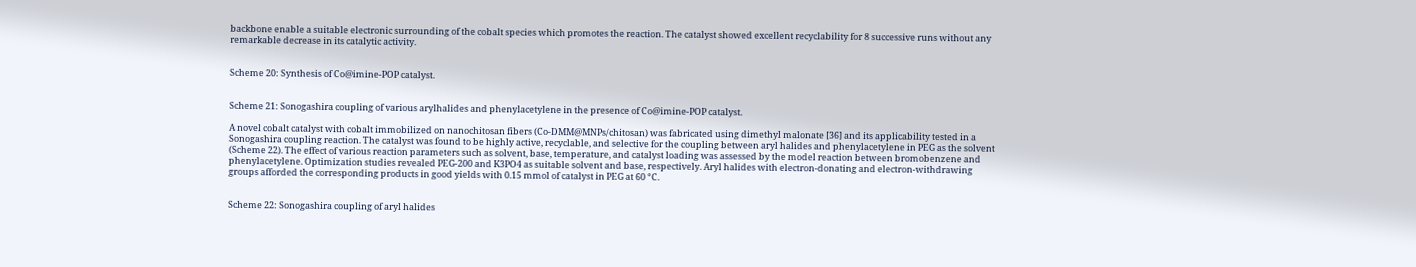backbone enable a suitable electronic surrounding of the cobalt species which promotes the reaction. The catalyst showed excellent recyclability for 8 successive runs without any remarkable decrease in its catalytic activity.


Scheme 20: Synthesis of Co@imine-POP catalyst.


Scheme 21: Sonogashira coupling of various arylhalides and phenylacetylene in the presence of Co@imine-POP catalyst.

A novel cobalt catalyst with cobalt immobilized on nanochitosan fibers (Co-DMM@MNPs/chitosan) was fabricated using dimethyl malonate [36] and its applicability tested in a Sonogashira coupling reaction. The catalyst was found to be highly active, recyclable, and selective for the coupling between aryl halides and phenylacetylene in PEG as the solvent (Scheme 22). The effect of various reaction parameters such as solvent, base, temperature, and catalyst loading was assessed by the model reaction between bromobenzene and phenylacetylene. Optimization studies revealed PEG-200 and K3PO4 as suitable solvent and base, respectively. Aryl halides with electron-donating and electron-withdrawing groups afforded the corresponding products in good yields with 0.15 mmol of catalyst in PEG at 60 °C.


Scheme 22: Sonogashira coupling of aryl halides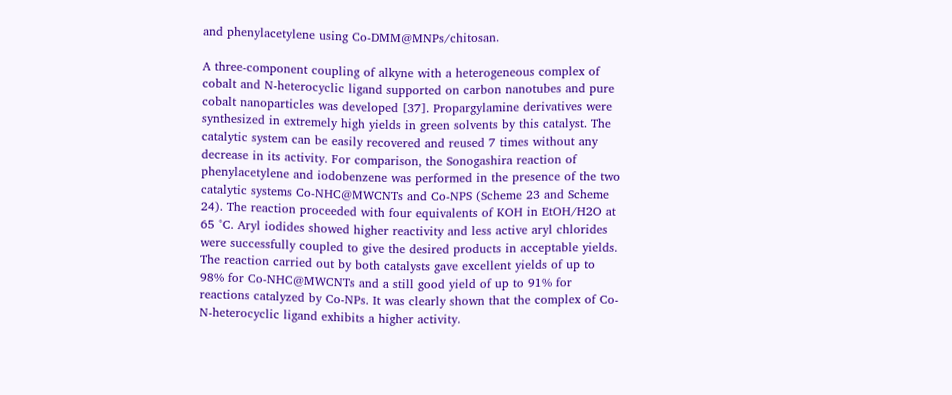and phenylacetylene using Co-DMM@MNPs/chitosan.

A three-component coupling of alkyne with a heterogeneous complex of cobalt and N-heterocyclic ligand supported on carbon nanotubes and pure cobalt nanoparticles was developed [37]. Propargylamine derivatives were synthesized in extremely high yields in green solvents by this catalyst. The catalytic system can be easily recovered and reused 7 times without any decrease in its activity. For comparison, the Sonogashira reaction of phenylacetylene and iodobenzene was performed in the presence of the two catalytic systems Co-NHC@MWCNTs and Co-NPS (Scheme 23 and Scheme 24). The reaction proceeded with four equivalents of KOH in EtOH/H2O at 65 °C. Aryl iodides showed higher reactivity and less active aryl chlorides were successfully coupled to give the desired products in acceptable yields. The reaction carried out by both catalysts gave excellent yields of up to 98% for Co-NHC@MWCNTs and a still good yield of up to 91% for reactions catalyzed by Co-NPs. It was clearly shown that the complex of Co-N-heterocyclic ligand exhibits a higher activity.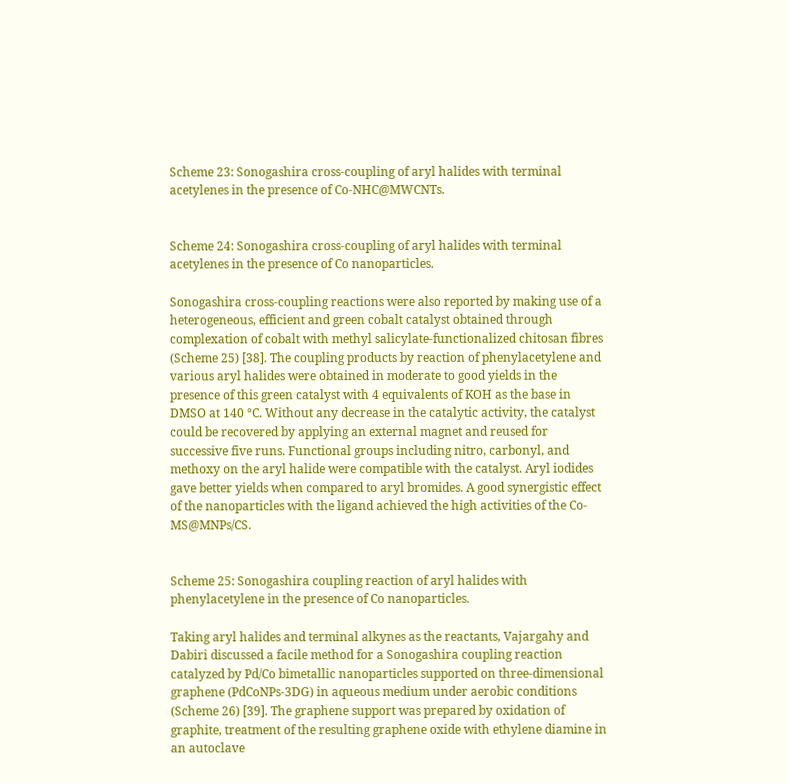Scheme 23: Sonogashira cross-coupling of aryl halides with terminal acetylenes in the presence of Co-NHC@MWCNTs.


Scheme 24: Sonogashira cross-coupling of aryl halides with terminal acetylenes in the presence of Co nanoparticles.

Sonogashira cross-coupling reactions were also reported by making use of a heterogeneous, efficient and green cobalt catalyst obtained through complexation of cobalt with methyl salicylate-functionalized chitosan fibres (Scheme 25) [38]. The coupling products by reaction of phenylacetylene and various aryl halides were obtained in moderate to good yields in the presence of this green catalyst with 4 equivalents of KOH as the base in DMSO at 140 °C. Without any decrease in the catalytic activity, the catalyst could be recovered by applying an external magnet and reused for successive five runs. Functional groups including nitro, carbonyl, and methoxy on the aryl halide were compatible with the catalyst. Aryl iodides gave better yields when compared to aryl bromides. A good synergistic effect of the nanoparticles with the ligand achieved the high activities of the Co-MS@MNPs/CS.


Scheme 25: Sonogashira coupling reaction of aryl halides with phenylacetylene in the presence of Co nanoparticles.

Taking aryl halides and terminal alkynes as the reactants, Vajargahy and Dabiri discussed a facile method for a Sonogashira coupling reaction catalyzed by Pd/Co bimetallic nanoparticles supported on three-dimensional graphene (PdCoNPs-3DG) in aqueous medium under aerobic conditions (Scheme 26) [39]. The graphene support was prepared by oxidation of graphite, treatment of the resulting graphene oxide with ethylene diamine in an autoclave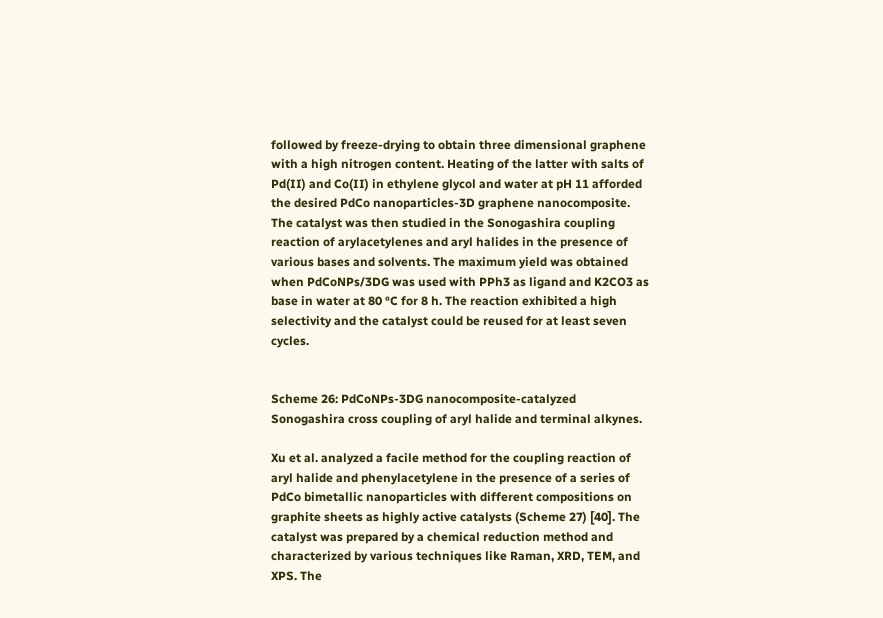followed by freeze-drying to obtain three dimensional graphene with a high nitrogen content. Heating of the latter with salts of Pd(II) and Co(II) in ethylene glycol and water at pH 11 afforded the desired PdCo nanoparticles-3D graphene nanocomposite. The catalyst was then studied in the Sonogashira coupling reaction of arylacetylenes and aryl halides in the presence of various bases and solvents. The maximum yield was obtained when PdCoNPs/3DG was used with PPh3 as ligand and K2CO3 as base in water at 80 °C for 8 h. The reaction exhibited a high selectivity and the catalyst could be reused for at least seven cycles.


Scheme 26: PdCoNPs-3DG nanocomposite-catalyzed Sonogashira cross coupling of aryl halide and terminal alkynes.

Xu et al. analyzed a facile method for the coupling reaction of aryl halide and phenylacetylene in the presence of a series of PdCo bimetallic nanoparticles with different compositions on graphite sheets as highly active catalysts (Scheme 27) [40]. The catalyst was prepared by a chemical reduction method and characterized by various techniques like Raman, XRD, TEM, and XPS. The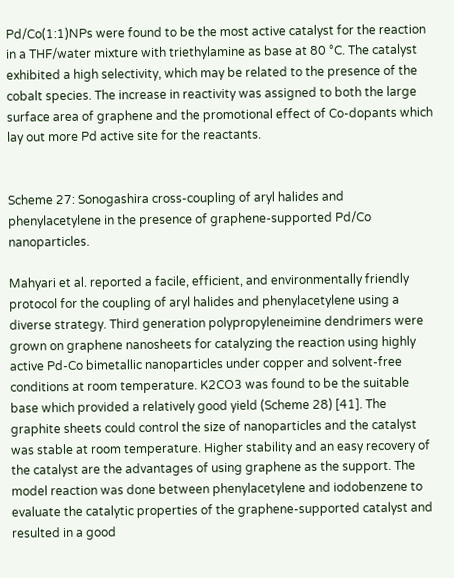Pd/Co(1:1)NPs were found to be the most active catalyst for the reaction in a THF/water mixture with triethylamine as base at 80 °C. The catalyst exhibited a high selectivity, which may be related to the presence of the cobalt species. The increase in reactivity was assigned to both the large surface area of graphene and the promotional effect of Co-dopants which lay out more Pd active site for the reactants.


Scheme 27: Sonogashira cross-coupling of aryl halides and phenylacetylene in the presence of graphene-supported Pd/Co nanoparticles.

Mahyari et al. reported a facile, efficient, and environmentally friendly protocol for the coupling of aryl halides and phenylacetylene using a diverse strategy. Third generation polypropyleneimine dendrimers were grown on graphene nanosheets for catalyzing the reaction using highly active Pd-Co bimetallic nanoparticles under copper and solvent-free conditions at room temperature. K2CO3 was found to be the suitable base which provided a relatively good yield (Scheme 28) [41]. The graphite sheets could control the size of nanoparticles and the catalyst was stable at room temperature. Higher stability and an easy recovery of the catalyst are the advantages of using graphene as the support. The model reaction was done between phenylacetylene and iodobenzene to evaluate the catalytic properties of the graphene-supported catalyst and resulted in a good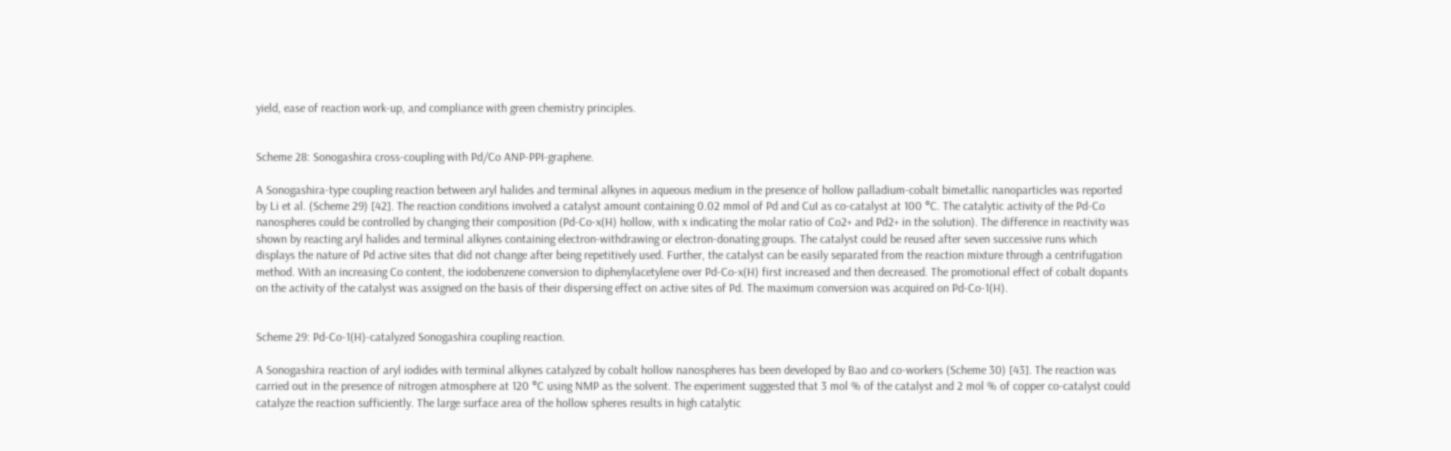yield, ease of reaction work-up, and compliance with green chemistry principles.


Scheme 28: Sonogashira cross-coupling with Pd/Co ANP-PPI-graphene.

A Sonogashira-type coupling reaction between aryl halides and terminal alkynes in aqueous medium in the presence of hollow palladium-cobalt bimetallic nanoparticles was reported by Li et al. (Scheme 29) [42]. The reaction conditions involved a catalyst amount containing 0.02 mmol of Pd and CuI as co-catalyst at 100 °C. The catalytic activity of the Pd-Co nanospheres could be controlled by changing their composition (Pd-Co-x(H) hollow, with x indicating the molar ratio of Co2+ and Pd2+ in the solution). The difference in reactivity was shown by reacting aryl halides and terminal alkynes containing electron-withdrawing or electron-donating groups. The catalyst could be reused after seven successive runs which displays the nature of Pd active sites that did not change after being repetitively used. Further, the catalyst can be easily separated from the reaction mixture through a centrifugation method. With an increasing Co content, the iodobenzene conversion to diphenylacetylene over Pd-Co-x(H) first increased and then decreased. The promotional effect of cobalt dopants on the activity of the catalyst was assigned on the basis of their dispersing effect on active sites of Pd. The maximum conversion was acquired on Pd-Co-1(H).


Scheme 29: Pd-Co-1(H)-catalyzed Sonogashira coupling reaction.

A Sonogashira reaction of aryl iodides with terminal alkynes catalyzed by cobalt hollow nanospheres has been developed by Bao and co-workers (Scheme 30) [43]. The reaction was carried out in the presence of nitrogen atmosphere at 120 °C using NMP as the solvent. The experiment suggested that 3 mol % of the catalyst and 2 mol % of copper co-catalyst could catalyze the reaction sufficiently. The large surface area of the hollow spheres results in high catalytic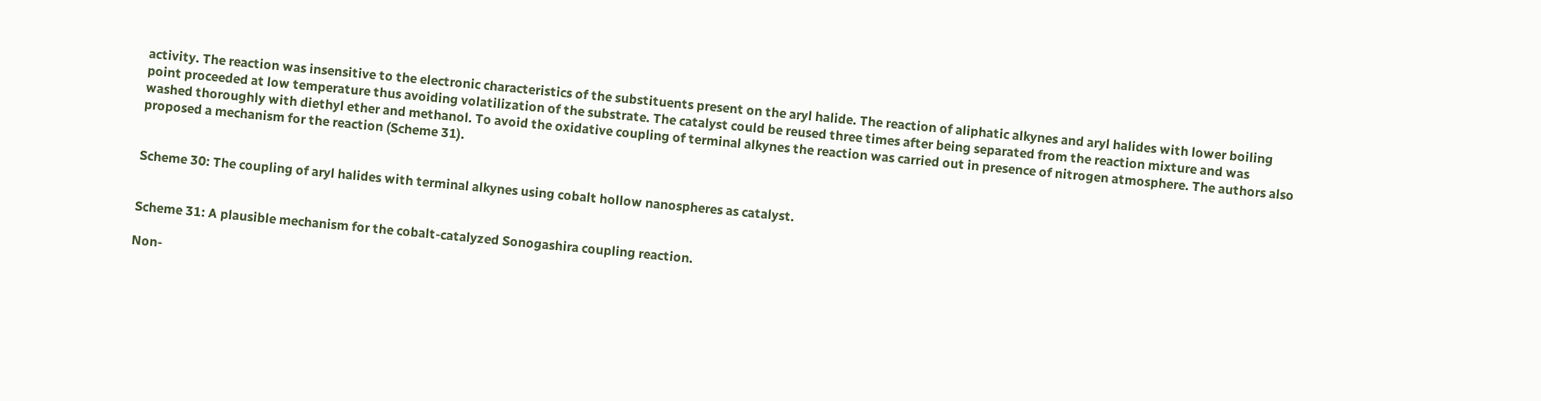activity. The reaction was insensitive to the electronic characteristics of the substituents present on the aryl halide. The reaction of aliphatic alkynes and aryl halides with lower boiling point proceeded at low temperature thus avoiding volatilization of the substrate. The catalyst could be reused three times after being separated from the reaction mixture and was washed thoroughly with diethyl ether and methanol. To avoid the oxidative coupling of terminal alkynes the reaction was carried out in presence of nitrogen atmosphere. The authors also proposed a mechanism for the reaction (Scheme 31).


Scheme 30: The coupling of aryl halides with terminal alkynes using cobalt hollow nanospheres as catalyst.


Scheme 31: A plausible mechanism for the cobalt-catalyzed Sonogashira coupling reaction.

Non-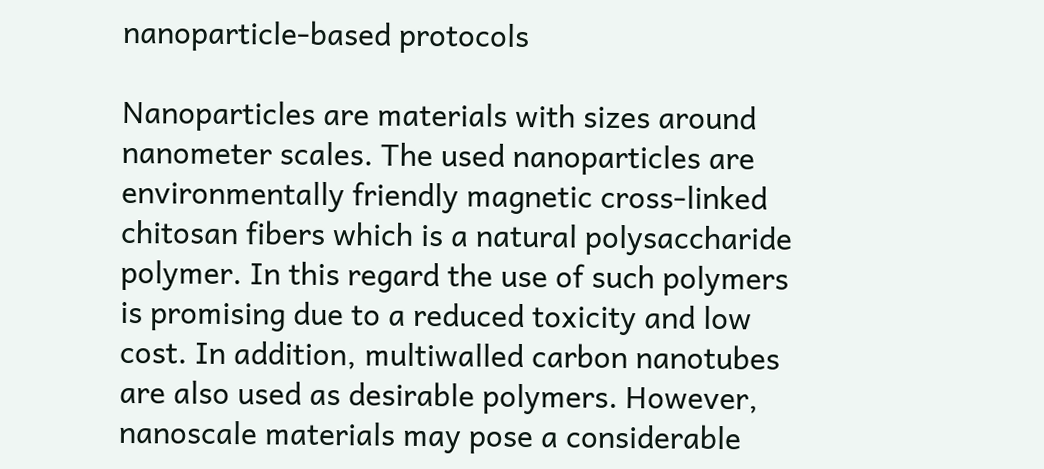nanoparticle-based protocols

Nanoparticles are materials with sizes around nanometer scales. The used nanoparticles are environmentally friendly magnetic cross-linked chitosan fibers which is a natural polysaccharide polymer. In this regard the use of such polymers is promising due to a reduced toxicity and low cost. In addition, multiwalled carbon nanotubes are also used as desirable polymers. However, nanoscale materials may pose a considerable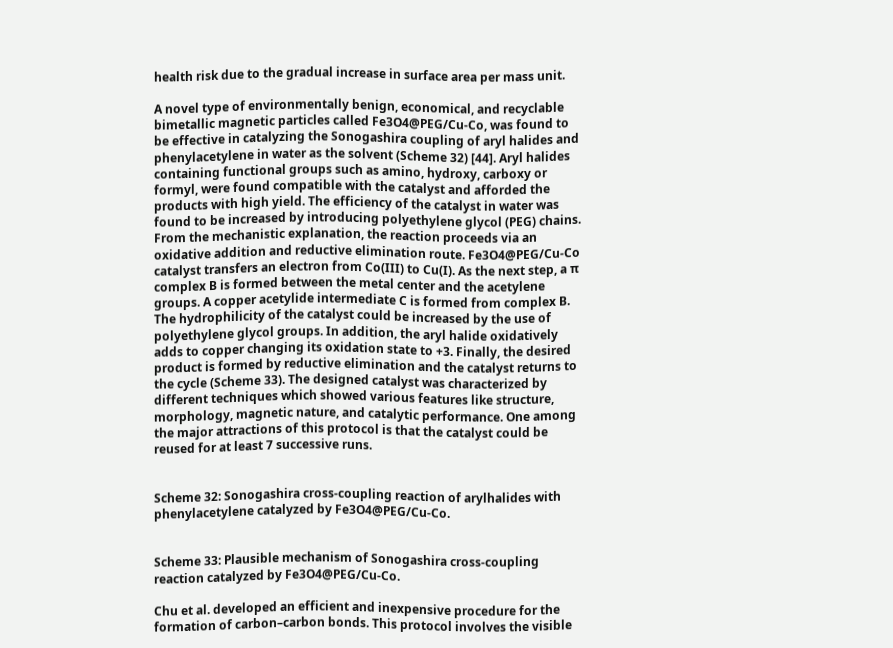health risk due to the gradual increase in surface area per mass unit.

A novel type of environmentally benign, economical, and recyclable bimetallic magnetic particles called Fe3O4@PEG/Cu-Co, was found to be effective in catalyzing the Sonogashira coupling of aryl halides and phenylacetylene in water as the solvent (Scheme 32) [44]. Aryl halides containing functional groups such as amino, hydroxy, carboxy or formyl, were found compatible with the catalyst and afforded the products with high yield. The efficiency of the catalyst in water was found to be increased by introducing polyethylene glycol (PEG) chains. From the mechanistic explanation, the reaction proceeds via an oxidative addition and reductive elimination route. Fe3O4@PEG/Cu-Co catalyst transfers an electron from Co(III) to Cu(I). As the next step, a π complex B is formed between the metal center and the acetylene groups. A copper acetylide intermediate C is formed from complex B. The hydrophilicity of the catalyst could be increased by the use of polyethylene glycol groups. In addition, the aryl halide oxidatively adds to copper changing its oxidation state to +3. Finally, the desired product is formed by reductive elimination and the catalyst returns to the cycle (Scheme 33). The designed catalyst was characterized by different techniques which showed various features like structure, morphology, magnetic nature, and catalytic performance. One among the major attractions of this protocol is that the catalyst could be reused for at least 7 successive runs.


Scheme 32: Sonogashira cross-coupling reaction of arylhalides with phenylacetylene catalyzed by Fe3O4@PEG/Cu-Co.


Scheme 33: Plausible mechanism of Sonogashira cross-coupling reaction catalyzed by Fe3O4@PEG/Cu-Co.

Chu et al. developed an efficient and inexpensive procedure for the formation of carbon–carbon bonds. This protocol involves the visible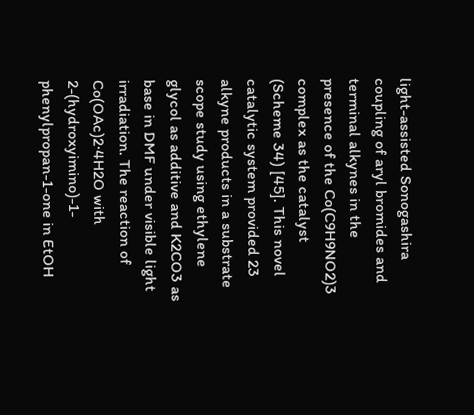light-assisted Sonogashira coupling of aryl bromides and terminal alkynes in the presence of the Co(C9H9NO2)3 complex as the catalyst (Scheme 34) [45]. This novel catalytic system provided 23 alkyne products in a substrate scope study using ethylene glycol as additive and K2CO3 as base in DMF under visible light irradiation. The reaction of Co(OAc)2·4H2O with 2-(hydroxyimino)-1-phenylpropan-1-one in EtOH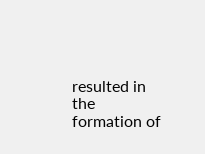resulted in the formation of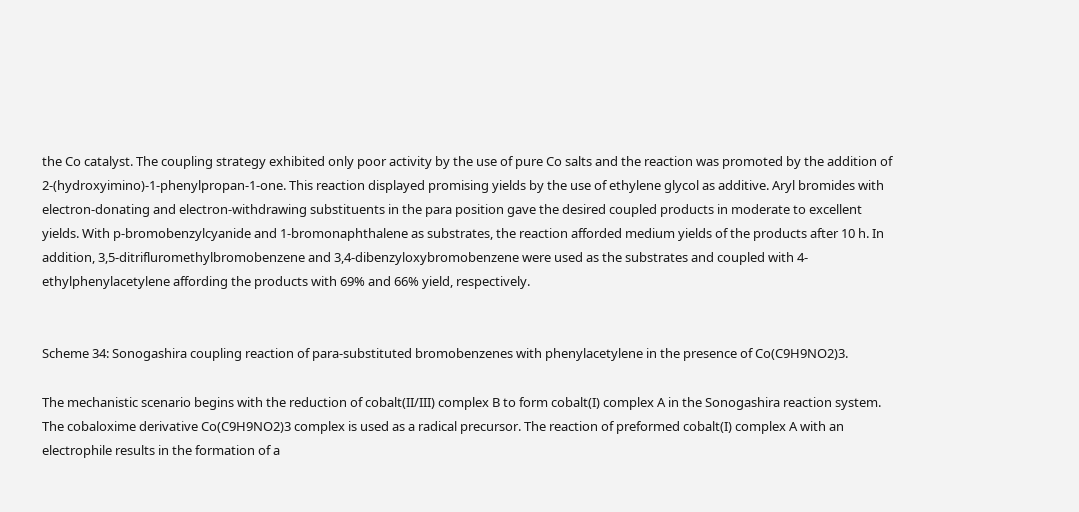the Co catalyst. The coupling strategy exhibited only poor activity by the use of pure Co salts and the reaction was promoted by the addition of 2-(hydroxyimino)-1-phenylpropan-1-one. This reaction displayed promising yields by the use of ethylene glycol as additive. Aryl bromides with electron-donating and electron-withdrawing substituents in the para position gave the desired coupled products in moderate to excellent yields. With p-bromobenzylcyanide and 1-bromonaphthalene as substrates, the reaction afforded medium yields of the products after 10 h. In addition, 3,5-ditrifluromethylbromobenzene and 3,4-dibenzyloxybromobenzene were used as the substrates and coupled with 4-ethylphenylacetylene affording the products with 69% and 66% yield, respectively.


Scheme 34: Sonogashira coupling reaction of para-substituted bromobenzenes with phenylacetylene in the presence of Co(C9H9NO2)3.

The mechanistic scenario begins with the reduction of cobalt(II/III) complex B to form cobalt(I) complex A in the Sonogashira reaction system. The cobaloxime derivative Co(C9H9NO2)3 complex is used as a radical precursor. The reaction of preformed cobalt(I) complex A with an electrophile results in the formation of a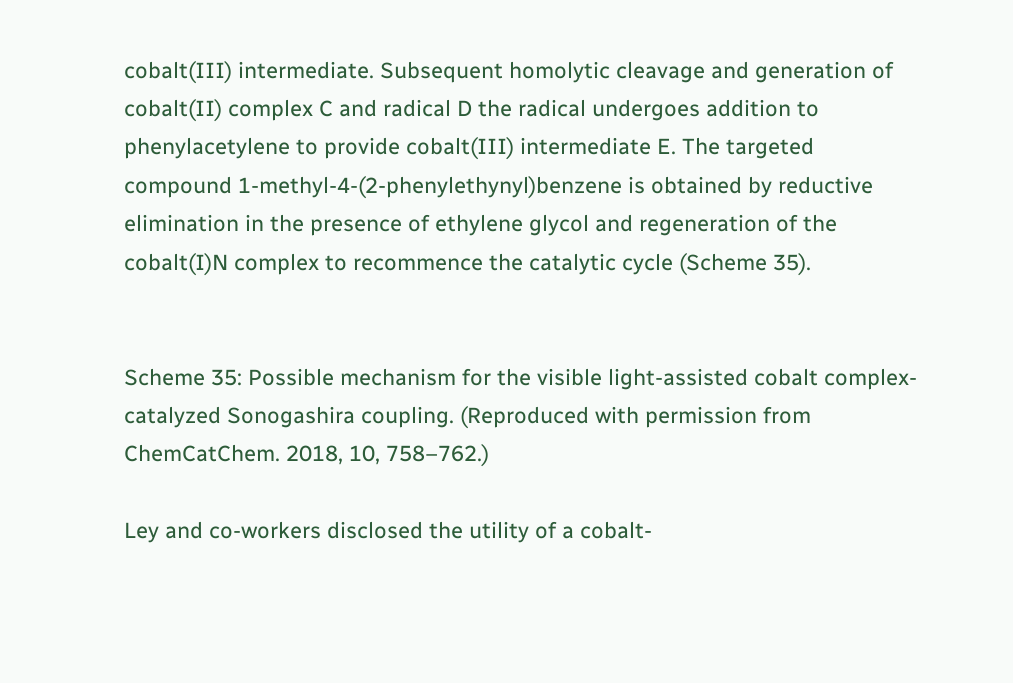cobalt(III) intermediate. Subsequent homolytic cleavage and generation of cobalt(II) complex C and radical D the radical undergoes addition to phenylacetylene to provide cobalt(III) intermediate E. The targeted compound 1-methyl-4-(2-phenylethynyl)benzene is obtained by reductive elimination in the presence of ethylene glycol and regeneration of the cobalt(I)N complex to recommence the catalytic cycle (Scheme 35).


Scheme 35: Possible mechanism for the visible light-assisted cobalt complex-catalyzed Sonogashira coupling. (Reproduced with permission from ChemCatChem. 2018, 10, 758–762.)

Ley and co-workers disclosed the utility of a cobalt-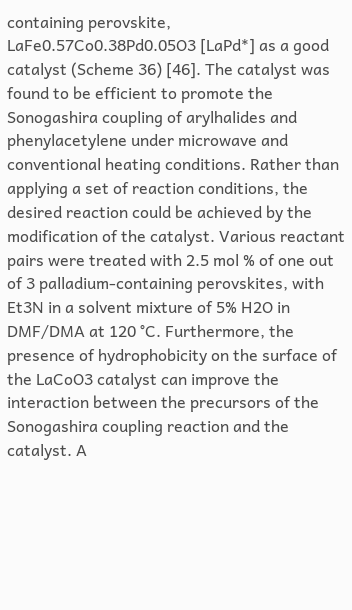containing perovskite, LaFe0.57Co0.38Pd0.05O3 [LaPd*] as a good catalyst (Scheme 36) [46]. The catalyst was found to be efficient to promote the Sonogashira coupling of arylhalides and phenylacetylene under microwave and conventional heating conditions. Rather than applying a set of reaction conditions, the desired reaction could be achieved by the modification of the catalyst. Various reactant pairs were treated with 2.5 mol % of one out of 3 palladium-containing perovskites, with Et3N in a solvent mixture of 5% H2O in DMF/DMA at 120 °C. Furthermore, the presence of hydrophobicity on the surface of the LaCoO3 catalyst can improve the interaction between the precursors of the Sonogashira coupling reaction and the catalyst. A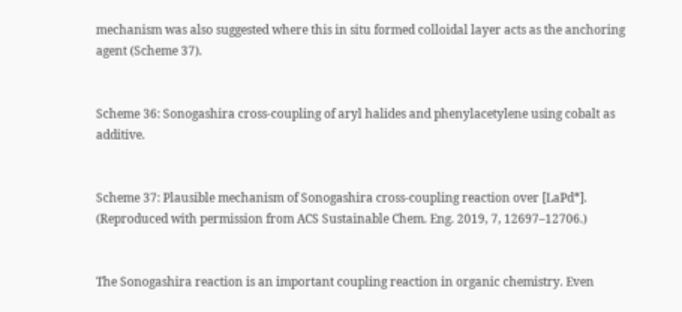mechanism was also suggested where this in situ formed colloidal layer acts as the anchoring agent (Scheme 37).


Scheme 36: Sonogashira cross-coupling of aryl halides and phenylacetylene using cobalt as additive.


Scheme 37: Plausible mechanism of Sonogashira cross-coupling reaction over [LaPd*]. (Reproduced with permission from ACS Sustainable Chem. Eng. 2019, 7, 12697–12706.)


The Sonogashira reaction is an important coupling reaction in organic chemistry. Even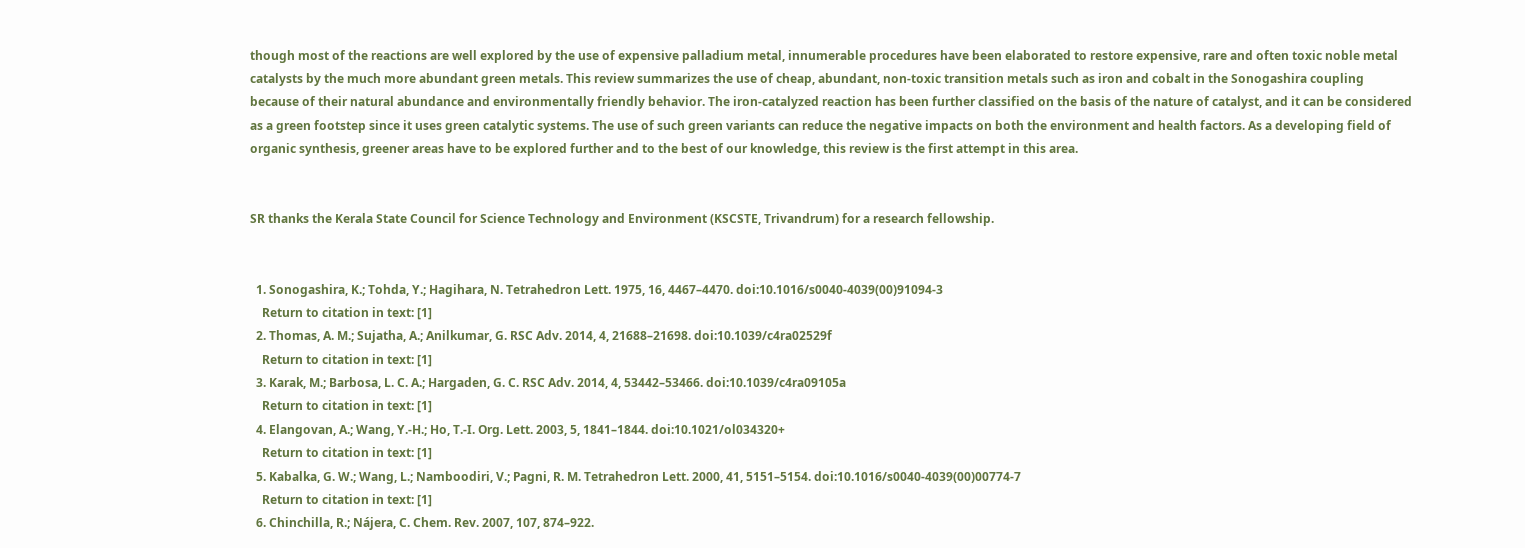though most of the reactions are well explored by the use of expensive palladium metal, innumerable procedures have been elaborated to restore expensive, rare and often toxic noble metal catalysts by the much more abundant green metals. This review summarizes the use of cheap, abundant, non-toxic transition metals such as iron and cobalt in the Sonogashira coupling because of their natural abundance and environmentally friendly behavior. The iron-catalyzed reaction has been further classified on the basis of the nature of catalyst, and it can be considered as a green footstep since it uses green catalytic systems. The use of such green variants can reduce the negative impacts on both the environment and health factors. As a developing field of organic synthesis, greener areas have to be explored further and to the best of our knowledge, this review is the first attempt in this area.


SR thanks the Kerala State Council for Science Technology and Environment (KSCSTE, Trivandrum) for a research fellowship.


  1. Sonogashira, K.; Tohda, Y.; Hagihara, N. Tetrahedron Lett. 1975, 16, 4467–4470. doi:10.1016/s0040-4039(00)91094-3
    Return to citation in text: [1]
  2. Thomas, A. M.; Sujatha, A.; Anilkumar, G. RSC Adv. 2014, 4, 21688–21698. doi:10.1039/c4ra02529f
    Return to citation in text: [1]
  3. Karak, M.; Barbosa, L. C. A.; Hargaden, G. C. RSC Adv. 2014, 4, 53442–53466. doi:10.1039/c4ra09105a
    Return to citation in text: [1]
  4. Elangovan, A.; Wang, Y.-H.; Ho, T.-I. Org. Lett. 2003, 5, 1841–1844. doi:10.1021/ol034320+
    Return to citation in text: [1]
  5. Kabalka, G. W.; Wang, L.; Namboodiri, V.; Pagni, R. M. Tetrahedron Lett. 2000, 41, 5151–5154. doi:10.1016/s0040-4039(00)00774-7
    Return to citation in text: [1]
  6. Chinchilla, R.; Nájera, C. Chem. Rev. 2007, 107, 874–922.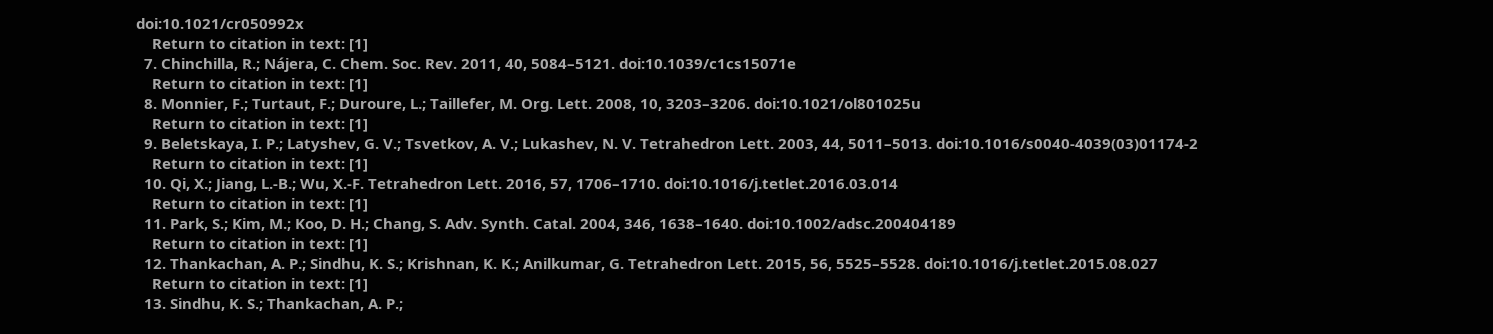doi:10.1021/cr050992x
    Return to citation in text: [1]
  7. Chinchilla, R.; Nájera, C. Chem. Soc. Rev. 2011, 40, 5084–5121. doi:10.1039/c1cs15071e
    Return to citation in text: [1]
  8. Monnier, F.; Turtaut, F.; Duroure, L.; Taillefer, M. Org. Lett. 2008, 10, 3203–3206. doi:10.1021/ol801025u
    Return to citation in text: [1]
  9. Beletskaya, I. P.; Latyshev, G. V.; Tsvetkov, A. V.; Lukashev, N. V. Tetrahedron Lett. 2003, 44, 5011–5013. doi:10.1016/s0040-4039(03)01174-2
    Return to citation in text: [1]
  10. Qi, X.; Jiang, L.-B.; Wu, X.-F. Tetrahedron Lett. 2016, 57, 1706–1710. doi:10.1016/j.tetlet.2016.03.014
    Return to citation in text: [1]
  11. Park, S.; Kim, M.; Koo, D. H.; Chang, S. Adv. Synth. Catal. 2004, 346, 1638–1640. doi:10.1002/adsc.200404189
    Return to citation in text: [1]
  12. Thankachan, A. P.; Sindhu, K. S.; Krishnan, K. K.; Anilkumar, G. Tetrahedron Lett. 2015, 56, 5525–5528. doi:10.1016/j.tetlet.2015.08.027
    Return to citation in text: [1]
  13. Sindhu, K. S.; Thankachan, A. P.;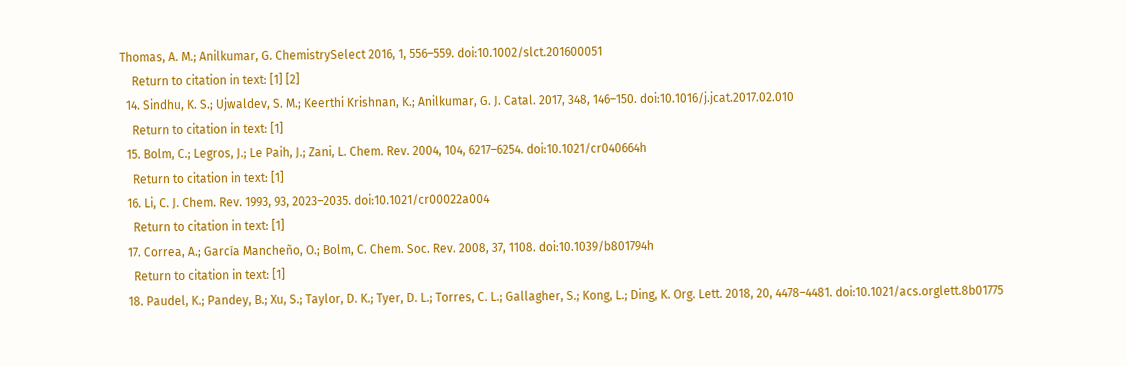Thomas, A. M.; Anilkumar, G. ChemistrySelect 2016, 1, 556–559. doi:10.1002/slct.201600051
    Return to citation in text: [1] [2]
  14. Sindhu, K. S.; Ujwaldev, S. M.; Keerthi Krishnan, K.; Anilkumar, G. J. Catal. 2017, 348, 146–150. doi:10.1016/j.jcat.2017.02.010
    Return to citation in text: [1]
  15. Bolm, C.; Legros, J.; Le Paih, J.; Zani, L. Chem. Rev. 2004, 104, 6217–6254. doi:10.1021/cr040664h
    Return to citation in text: [1]
  16. Li, C. J. Chem. Rev. 1993, 93, 2023–2035. doi:10.1021/cr00022a004
    Return to citation in text: [1]
  17. Correa, A.; García Mancheño, O.; Bolm, C. Chem. Soc. Rev. 2008, 37, 1108. doi:10.1039/b801794h
    Return to citation in text: [1]
  18. Paudel, K.; Pandey, B.; Xu, S.; Taylor, D. K.; Tyer, D. L.; Torres, C. L.; Gallagher, S.; Kong, L.; Ding, K. Org. Lett. 2018, 20, 4478–4481. doi:10.1021/acs.orglett.8b01775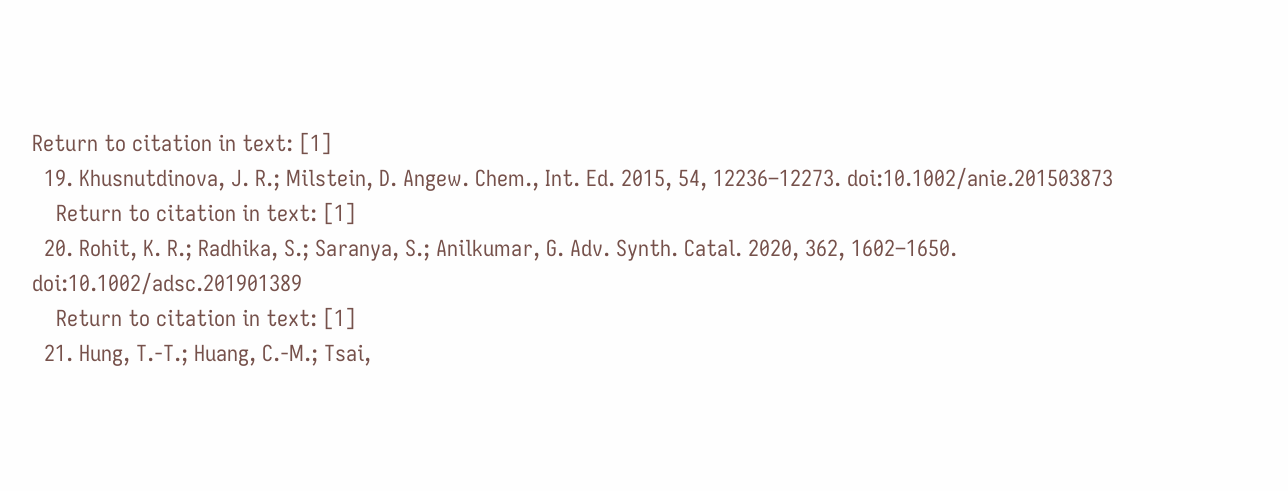Return to citation in text: [1]
  19. Khusnutdinova, J. R.; Milstein, D. Angew. Chem., Int. Ed. 2015, 54, 12236–12273. doi:10.1002/anie.201503873
    Return to citation in text: [1]
  20. Rohit, K. R.; Radhika, S.; Saranya, S.; Anilkumar, G. Adv. Synth. Catal. 2020, 362, 1602–1650. doi:10.1002/adsc.201901389
    Return to citation in text: [1]
  21. Hung, T.-T.; Huang, C.-M.; Tsai,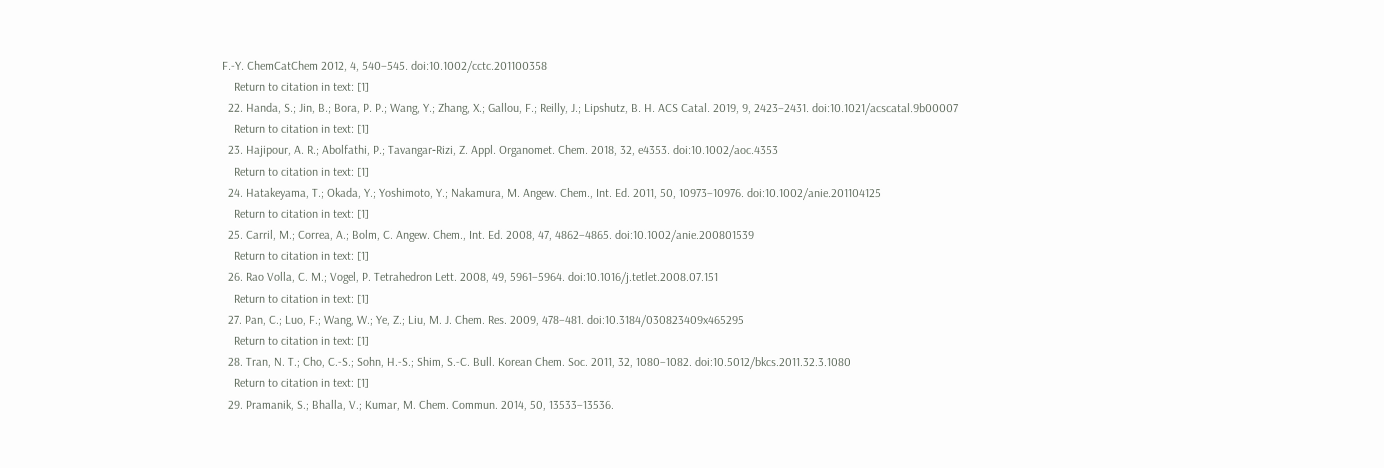F.-Y. ChemCatChem 2012, 4, 540–545. doi:10.1002/cctc.201100358
    Return to citation in text: [1]
  22. Handa, S.; Jin, B.; Bora, P. P.; Wang, Y.; Zhang, X.; Gallou, F.; Reilly, J.; Lipshutz, B. H. ACS Catal. 2019, 9, 2423–2431. doi:10.1021/acscatal.9b00007
    Return to citation in text: [1]
  23. Hajipour, A. R.; Abolfathi, P.; Tavangar‐Rizi, Z. Appl. Organomet. Chem. 2018, 32, e4353. doi:10.1002/aoc.4353
    Return to citation in text: [1]
  24. Hatakeyama, T.; Okada, Y.; Yoshimoto, Y.; Nakamura, M. Angew. Chem., Int. Ed. 2011, 50, 10973–10976. doi:10.1002/anie.201104125
    Return to citation in text: [1]
  25. Carril, M.; Correa, A.; Bolm, C. Angew. Chem., Int. Ed. 2008, 47, 4862–4865. doi:10.1002/anie.200801539
    Return to citation in text: [1]
  26. Rao Volla, C. M.; Vogel, P. Tetrahedron Lett. 2008, 49, 5961–5964. doi:10.1016/j.tetlet.2008.07.151
    Return to citation in text: [1]
  27. Pan, C.; Luo, F.; Wang, W.; Ye, Z.; Liu, M. J. Chem. Res. 2009, 478–481. doi:10.3184/030823409x465295
    Return to citation in text: [1]
  28. Tran, N. T.; Cho, C.-S.; Sohn, H.-S.; Shim, S.-C. Bull. Korean Chem. Soc. 2011, 32, 1080–1082. doi:10.5012/bkcs.2011.32.3.1080
    Return to citation in text: [1]
  29. Pramanik, S.; Bhalla, V.; Kumar, M. Chem. Commun. 2014, 50, 13533–13536.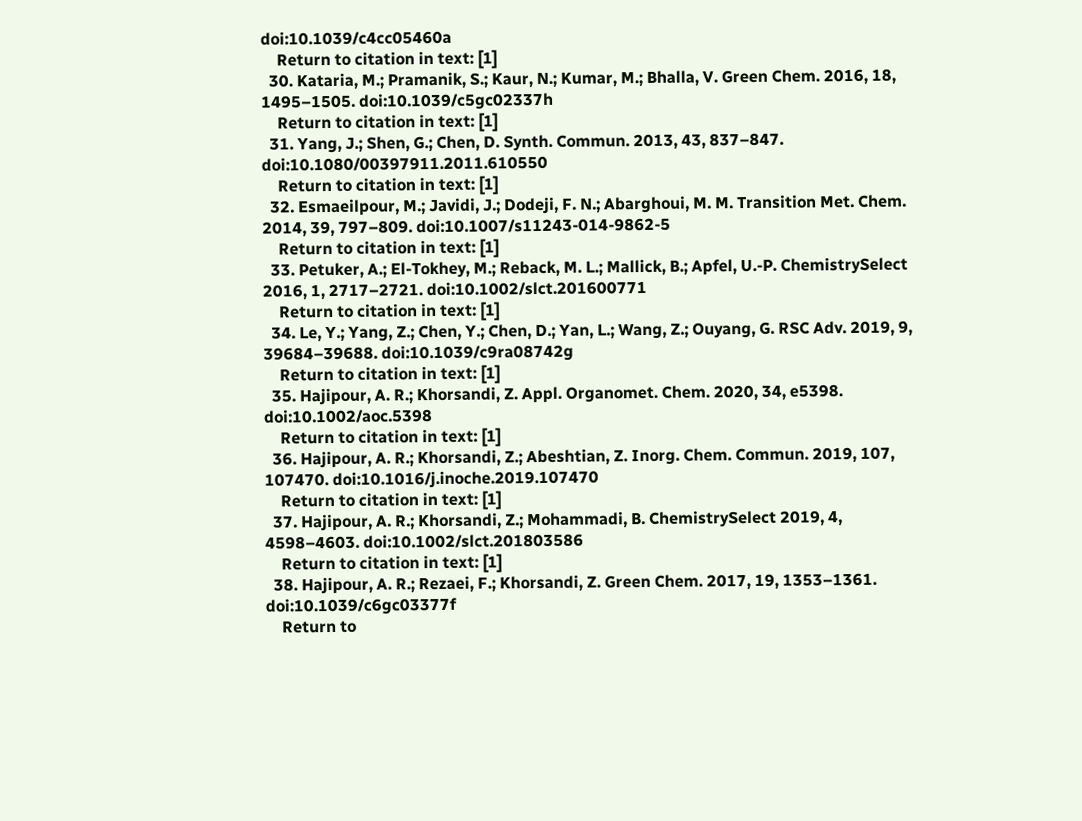doi:10.1039/c4cc05460a
    Return to citation in text: [1]
  30. Kataria, M.; Pramanik, S.; Kaur, N.; Kumar, M.; Bhalla, V. Green Chem. 2016, 18, 1495–1505. doi:10.1039/c5gc02337h
    Return to citation in text: [1]
  31. Yang, J.; Shen, G.; Chen, D. Synth. Commun. 2013, 43, 837–847. doi:10.1080/00397911.2011.610550
    Return to citation in text: [1]
  32. Esmaeilpour, M.; Javidi, J.; Dodeji, F. N.; Abarghoui, M. M. Transition Met. Chem. 2014, 39, 797–809. doi:10.1007/s11243-014-9862-5
    Return to citation in text: [1]
  33. Petuker, A.; El-Tokhey, M.; Reback, M. L.; Mallick, B.; Apfel, U.-P. ChemistrySelect 2016, 1, 2717–2721. doi:10.1002/slct.201600771
    Return to citation in text: [1]
  34. Le, Y.; Yang, Z.; Chen, Y.; Chen, D.; Yan, L.; Wang, Z.; Ouyang, G. RSC Adv. 2019, 9, 39684–39688. doi:10.1039/c9ra08742g
    Return to citation in text: [1]
  35. Hajipour, A. R.; Khorsandi, Z. Appl. Organomet. Chem. 2020, 34, e5398. doi:10.1002/aoc.5398
    Return to citation in text: [1]
  36. Hajipour, A. R.; Khorsandi, Z.; Abeshtian, Z. Inorg. Chem. Commun. 2019, 107, 107470. doi:10.1016/j.inoche.2019.107470
    Return to citation in text: [1]
  37. Hajipour, A. R.; Khorsandi, Z.; Mohammadi, B. ChemistrySelect 2019, 4, 4598–4603. doi:10.1002/slct.201803586
    Return to citation in text: [1]
  38. Hajipour, A. R.; Rezaei, F.; Khorsandi, Z. Green Chem. 2017, 19, 1353–1361. doi:10.1039/c6gc03377f
    Return to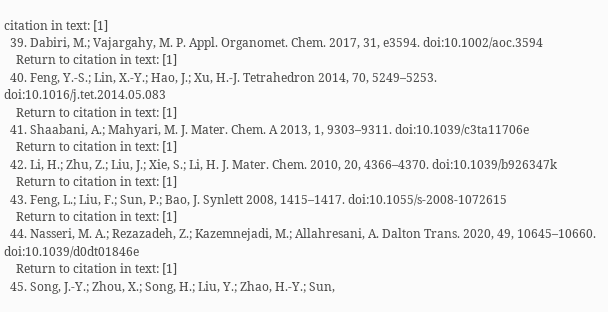citation in text: [1]
  39. Dabiri, M.; Vajargahy, M. P. Appl. Organomet. Chem. 2017, 31, e3594. doi:10.1002/aoc.3594
    Return to citation in text: [1]
  40. Feng, Y.-S.; Lin, X.-Y.; Hao, J.; Xu, H.-J. Tetrahedron 2014, 70, 5249–5253. doi:10.1016/j.tet.2014.05.083
    Return to citation in text: [1]
  41. Shaabani, A.; Mahyari, M. J. Mater. Chem. A 2013, 1, 9303–9311. doi:10.1039/c3ta11706e
    Return to citation in text: [1]
  42. Li, H.; Zhu, Z.; Liu, J.; Xie, S.; Li, H. J. Mater. Chem. 2010, 20, 4366–4370. doi:10.1039/b926347k
    Return to citation in text: [1]
  43. Feng, L.; Liu, F.; Sun, P.; Bao, J. Synlett 2008, 1415–1417. doi:10.1055/s-2008-1072615
    Return to citation in text: [1]
  44. Nasseri, M. A.; Rezazadeh, Z.; Kazemnejadi, M.; Allahresani, A. Dalton Trans. 2020, 49, 10645–10660. doi:10.1039/d0dt01846e
    Return to citation in text: [1]
  45. Song, J.-Y.; Zhou, X.; Song, H.; Liu, Y.; Zhao, H.-Y.; Sun,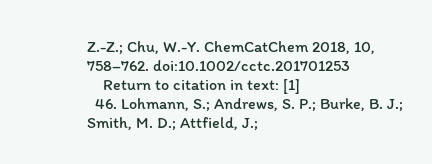Z.-Z.; Chu, W.-Y. ChemCatChem 2018, 10, 758–762. doi:10.1002/cctc.201701253
    Return to citation in text: [1]
  46. Lohmann, S.; Andrews, S. P.; Burke, B. J.; Smith, M. D.; Attfield, J.;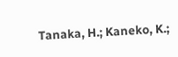Tanaka, H.; Kaneko, K.;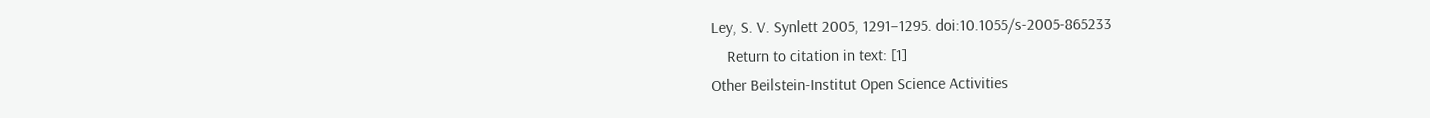Ley, S. V. Synlett 2005, 1291–1295. doi:10.1055/s-2005-865233
    Return to citation in text: [1]
Other Beilstein-Institut Open Science Activities